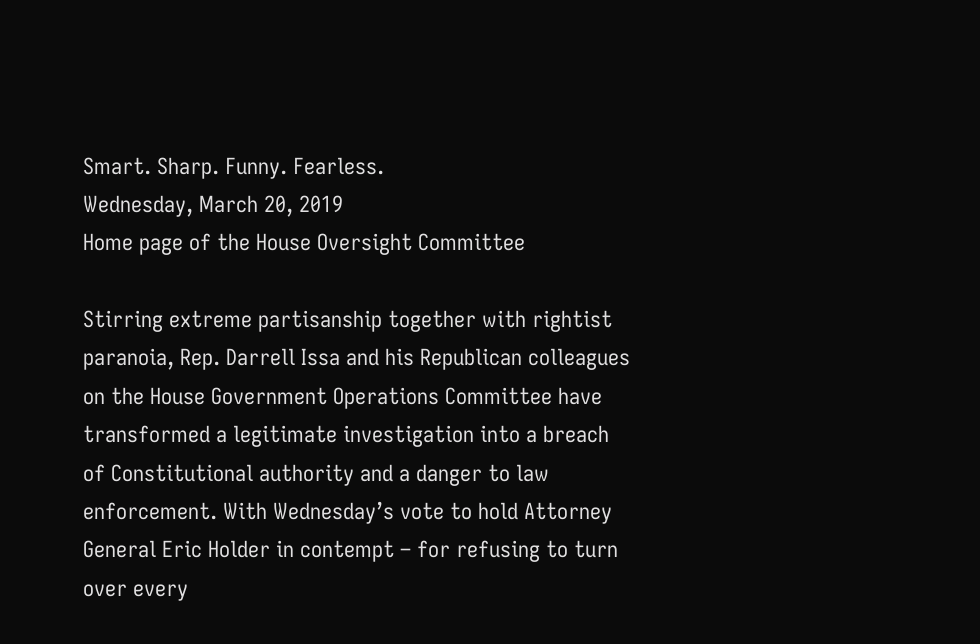Smart. Sharp. Funny. Fearless.
Wednesday, March 20, 2019
Home page of the House Oversight Committee

Stirring extreme partisanship together with rightist paranoia, Rep. Darrell Issa and his Republican colleagues on the House Government Operations Committee have transformed a legitimate investigation into a breach of Constitutional authority and a danger to law enforcement. With Wednesday’s vote to hold Attorney General Eric Holder in contempt – for refusing to turn over every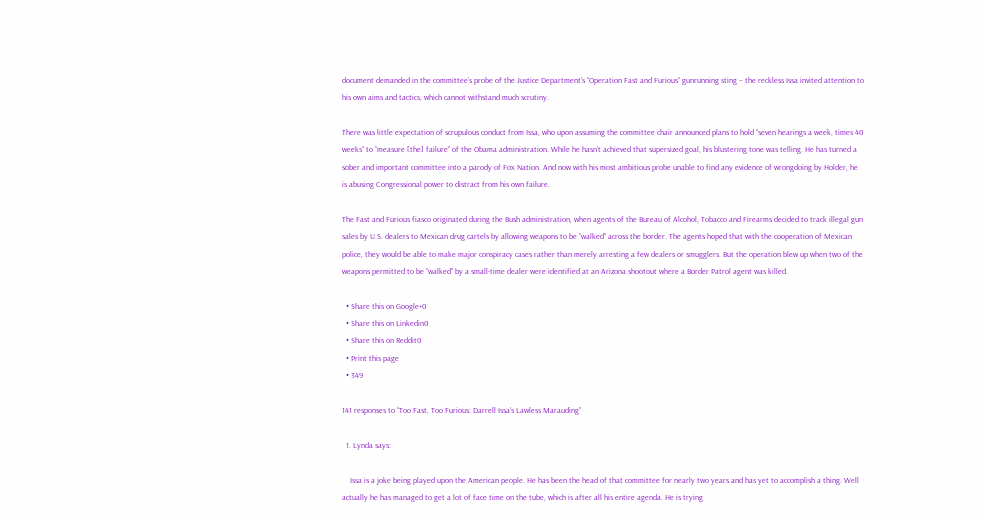document demanded in the committee’s probe of the Justice Department’s “Operation Fast and Furious” gunrunning sting – the reckless Issa invited attention to his own aims and tactics, which cannot withstand much scrutiny.

There was little expectation of scrupulous conduct from Issa, who upon assuming the committee chair announced plans to hold “seven hearings a week, times 40 weeks” to “measure [the] failure” of the Obama administration. While he hasn’t achieved that supersized goal, his blustering tone was telling. He has turned a sober and important committee into a parody of Fox Nation. And now with his most ambitious probe unable to find any evidence of wrongdoing by Holder, he is abusing Congressional power to distract from his own failure.

The Fast and Furious fiasco originated during the Bush administration, when agents of the Bureau of Alcohol, Tobacco and Firearms decided to track illegal gun sales by U.S. dealers to Mexican drug cartels by allowing weapons to be “walked” across the border. The agents hoped that with the cooperation of Mexican police, they would be able to make major conspiracy cases rather than merely arresting a few dealers or smugglers. But the operation blew up when two of the weapons permitted to be “walked” by a small-time dealer were identified at an Arizona shootout where a Border Patrol agent was killed.

  • Share this on Google+0
  • Share this on Linkedin0
  • Share this on Reddit0
  • Print this page
  • 349

141 responses to “Too Fast, Too Furious: Darrell Issa’s Lawless Marauding”

  1. Lynda says:

    Issa is a joke being played upon the American people. He has been the head of that committee for nearly two years and has yet to accomplish a thing. Well actually he has managed to get a lot of face time on the tube, which is after all his entire agenda. He is trying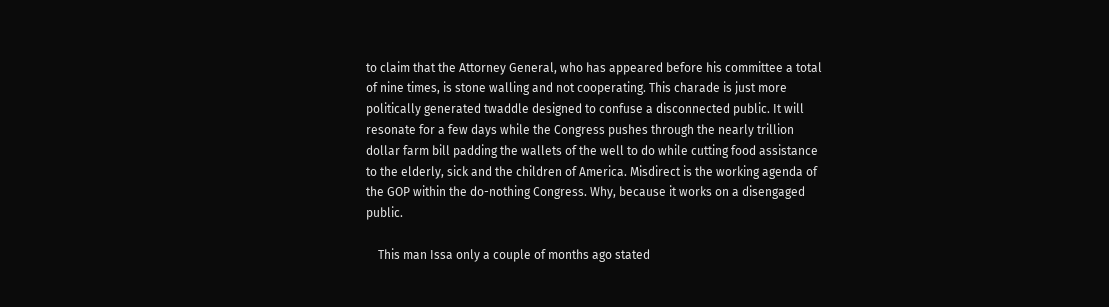to claim that the Attorney General, who has appeared before his committee a total of nine times, is stone walling and not cooperating. This charade is just more politically generated twaddle designed to confuse a disconnected public. It will resonate for a few days while the Congress pushes through the nearly trillion dollar farm bill padding the wallets of the well to do while cutting food assistance to the elderly, sick and the children of America. Misdirect is the working agenda of the GOP within the do-nothing Congress. Why, because it works on a disengaged public.

    This man Issa only a couple of months ago stated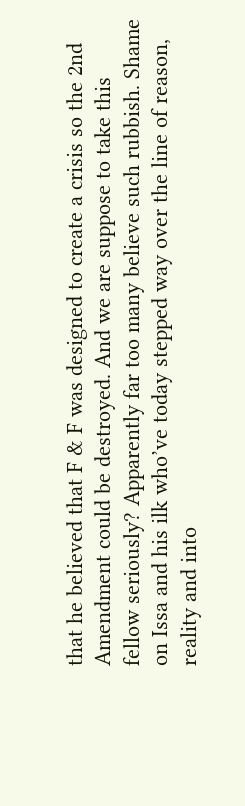that he believed that F & F was designed to create a crisis so the 2nd Amendment could be destroyed. And we are suppose to take this fellow seriously? Apparently far too many believe such rubbish. Shame on Issa and his ilk who’ve today stepped way over the line of reason, reality and into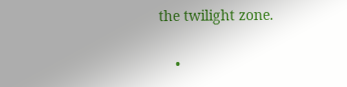the twilight zone.

    •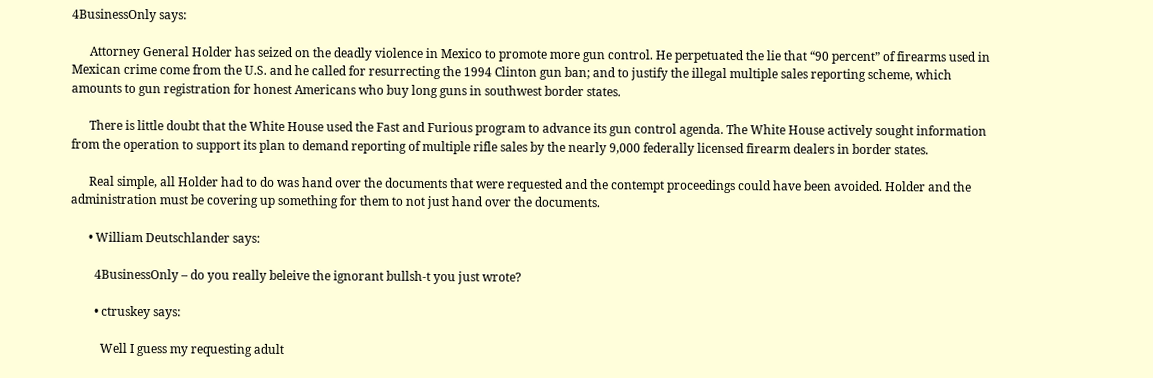4BusinessOnly says:

      Attorney General Holder has seized on the deadly violence in Mexico to promote more gun control. He perpetuated the lie that “90 percent” of firearms used in Mexican crime come from the U.S. and he called for resurrecting the 1994 Clinton gun ban; and to justify the illegal multiple sales reporting scheme, which amounts to gun registration for honest Americans who buy long guns in southwest border states.

      There is little doubt that the White House used the Fast and Furious program to advance its gun control agenda. The White House actively sought information from the operation to support its plan to demand reporting of multiple rifle sales by the nearly 9,000 federally licensed firearm dealers in border states.

      Real simple, all Holder had to do was hand over the documents that were requested and the contempt proceedings could have been avoided. Holder and the administration must be covering up something for them to not just hand over the documents.

      • William Deutschlander says:

        4BusinessOnly – do you really beleive the ignorant bullsh-t you just wrote?

        • ctruskey says:

          Well I guess my requesting adult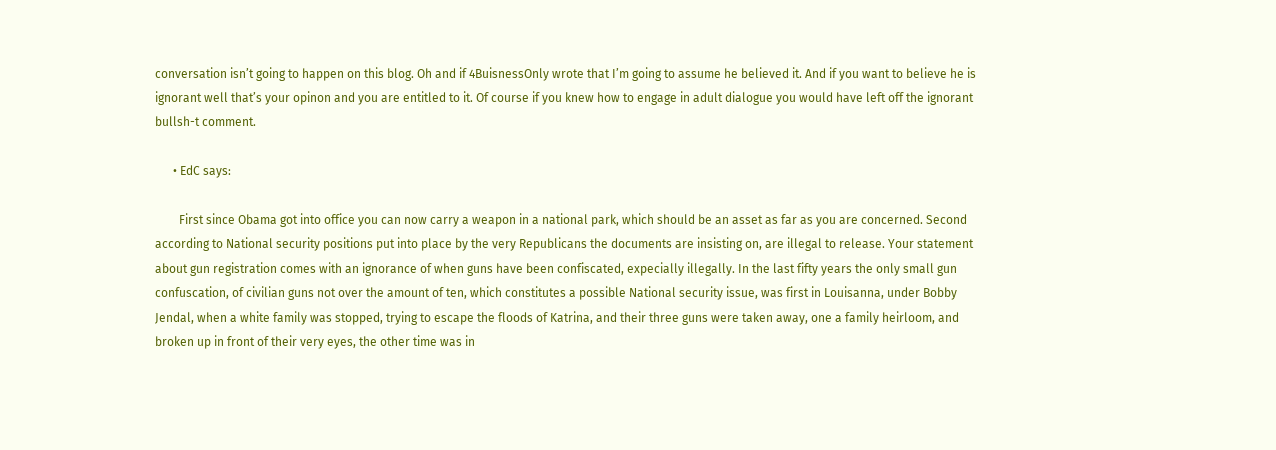conversation isn’t going to happen on this blog. Oh and if 4BuisnessOnly wrote that I’m going to assume he believed it. And if you want to believe he is ignorant well that’s your opinon and you are entitled to it. Of course if you knew how to engage in adult dialogue you would have left off the ignorant bullsh-t comment.

      • EdC says:

        First since Obama got into office you can now carry a weapon in a national park, which should be an asset as far as you are concerned. Second according to National security positions put into place by the very Republicans the documents are insisting on, are illegal to release. Your statement about gun registration comes with an ignorance of when guns have been confiscated, expecially illegally. In the last fifty years the only small gun confuscation, of civilian guns not over the amount of ten, which constitutes a possible National security issue, was first in Louisanna, under Bobby Jendal, when a white family was stopped, trying to escape the floods of Katrina, and their three guns were taken away, one a family heirloom, and broken up in front of their very eyes, the other time was in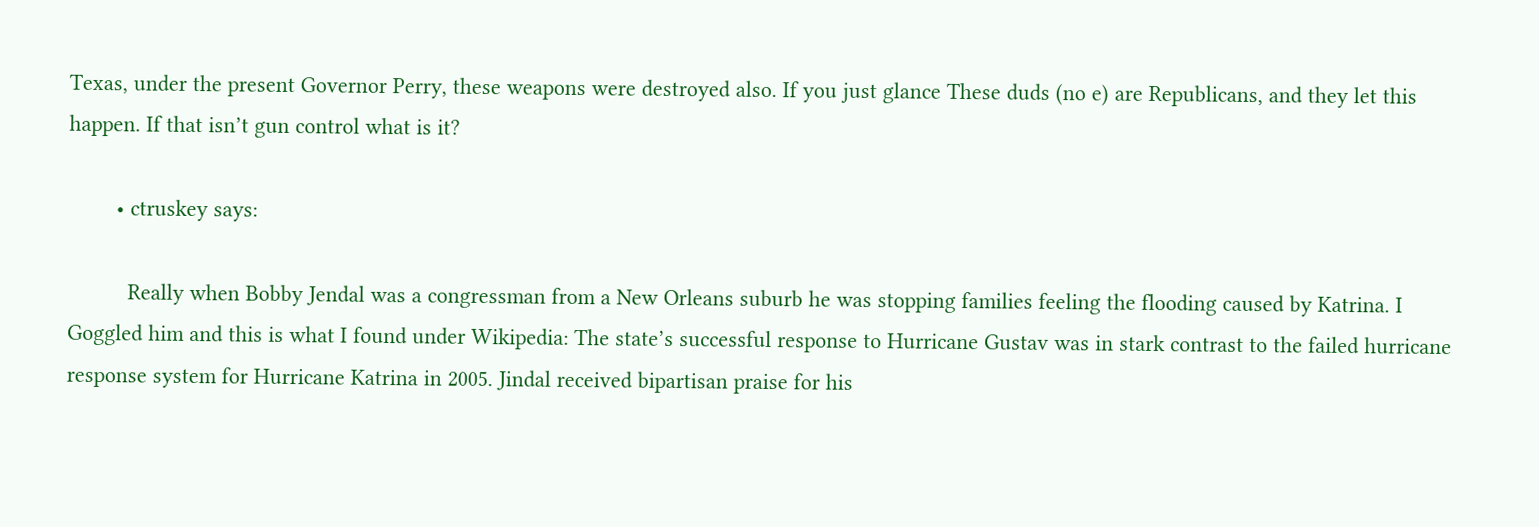Texas, under the present Governor Perry, these weapons were destroyed also. If you just glance These duds (no e) are Republicans, and they let this happen. If that isn’t gun control what is it?

        • ctruskey says:

          Really when Bobby Jendal was a congressman from a New Orleans suburb he was stopping families feeling the flooding caused by Katrina. I Goggled him and this is what I found under Wikipedia: The state’s successful response to Hurricane Gustav was in stark contrast to the failed hurricane response system for Hurricane Katrina in 2005. Jindal received bipartisan praise for his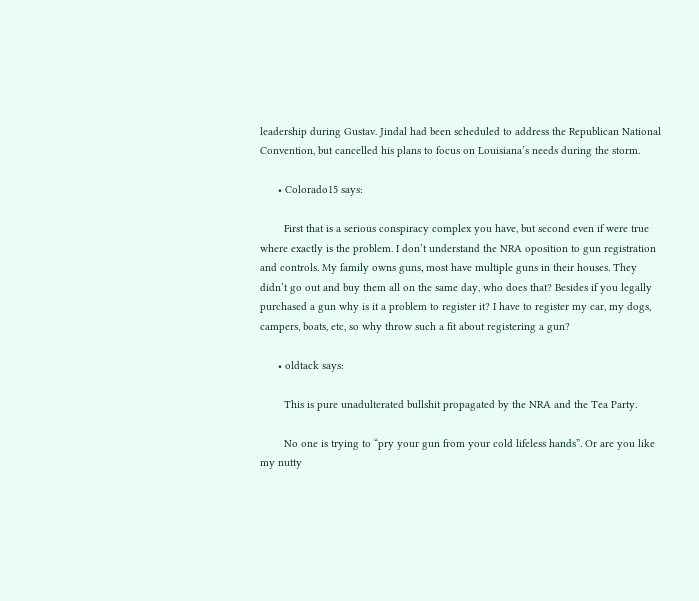leadership during Gustav. Jindal had been scheduled to address the Republican National Convention, but cancelled his plans to focus on Louisiana’s needs during the storm.

      • Colorado15 says:

        First that is a serious conspiracy complex you have, but second even if were true where exactly is the problem. I don’t understand the NRA oposition to gun registration and controls. My family owns guns, most have multiple guns in their houses. They didn’t go out and buy them all on the same day, who does that? Besides if you legally purchased a gun why is it a problem to register it? I have to register my car, my dogs, campers, boats, etc, so why throw such a fit about registering a gun?

      • oldtack says:

        This is pure unadulterated bullshit propagated by the NRA and the Tea Party.

        No one is trying to “pry your gun from your cold lifeless hands”. Or are you like my nutty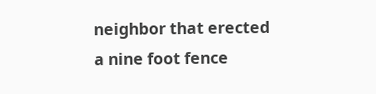neighbor that erected a nine foot fence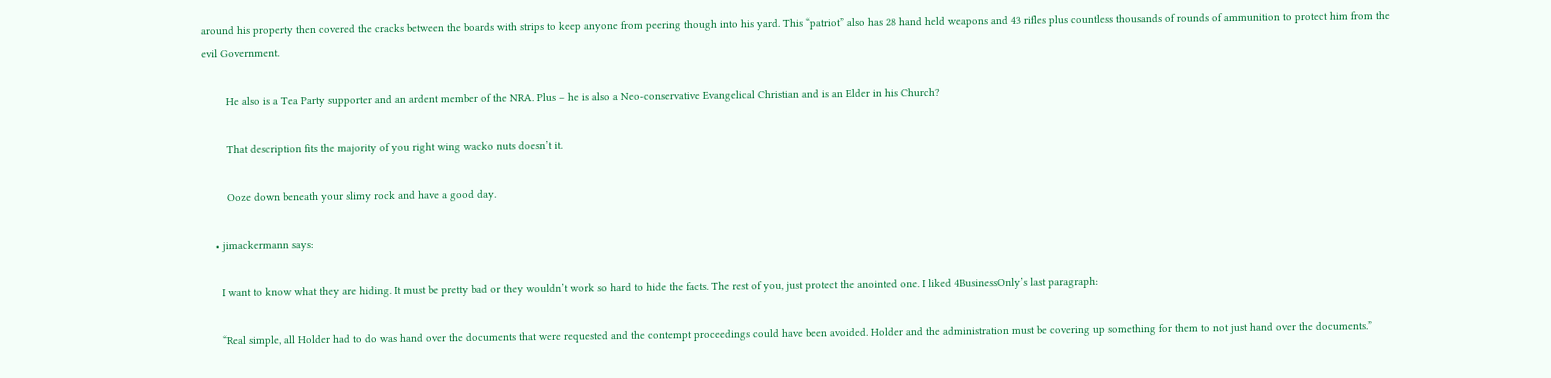around his property then covered the cracks between the boards with strips to keep anyone from peering though into his yard. This “patriot” also has 28 hand held weapons and 43 rifles plus countless thousands of rounds of ammunition to protect him from the evil Government.

        He also is a Tea Party supporter and an ardent member of the NRA. Plus – he is also a Neo-conservative Evangelical Christian and is an Elder in his Church?

        That description fits the majority of you right wing wacko nuts doesn’t it.

        Ooze down beneath your slimy rock and have a good day.

    • jimackermann says:

      I want to know what they are hiding. It must be pretty bad or they wouldn’t work so hard to hide the facts. The rest of you, just protect the anointed one. I liked 4BusinessOnly’s last paragraph:

      “Real simple, all Holder had to do was hand over the documents that were requested and the contempt proceedings could have been avoided. Holder and the administration must be covering up something for them to not just hand over the documents.”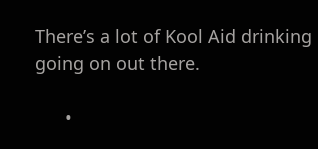There’s a lot of Kool Aid drinking going on out there.

      •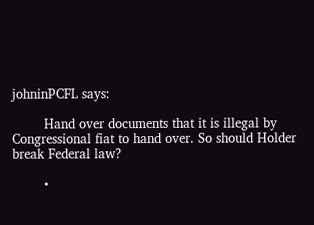johninPCFL says:

        Hand over documents that it is illegal by Congressional fiat to hand over. So should Holder break Federal law?

        •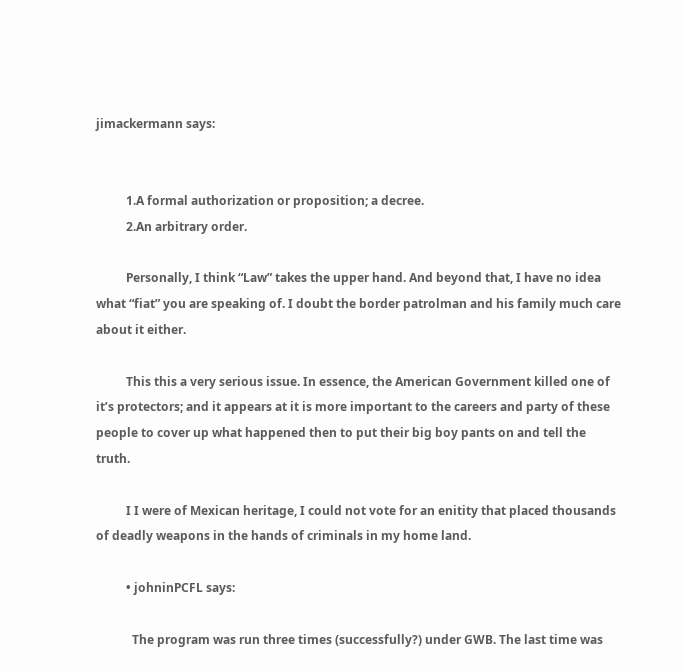jimackermann says:


          1.A formal authorization or proposition; a decree.
          2.An arbitrary order.

          Personally, I think “Law” takes the upper hand. And beyond that, I have no idea what “fiat” you are speaking of. I doubt the border patrolman and his family much care about it either.

          This this a very serious issue. In essence, the American Government killed one of it’s protectors; and it appears at it is more important to the careers and party of these people to cover up what happened then to put their big boy pants on and tell the truth.

          I I were of Mexican heritage, I could not vote for an enitity that placed thousands of deadly weapons in the hands of criminals in my home land.

          • johninPCFL says:

            The program was run three times (successfully?) under GWB. The last time was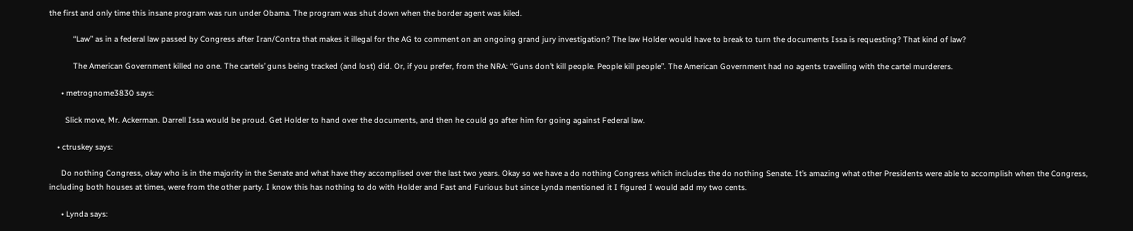the first and only time this insane program was run under Obama. The program was shut down when the border agent was kiled.

            “Law” as in a federal law passed by Congress after Iran/Contra that makes it illegal for the AG to comment on an ongoing grand jury investigation? The law Holder would have to break to turn the documents Issa is requesting? That kind of law?

            The American Government killed no one. The cartels’ guns being tracked (and lost) did. Or, if you prefer, from the NRA: “Guns don’t kill people. People kill people”. The American Government had no agents travelling with the cartel murderers.

      • metrognome3830 says:

        Slick move, Mr. Ackerman. Darrell Issa would be proud. Get Holder to hand over the documents, and then he could go after him for going against Federal law.

    • ctruskey says:

      Do nothing Congress, okay who is in the majority in the Senate and what have they accomplised over the last two years. Okay so we have a do nothing Congress which includes the do nothing Senate. It’s amazing what other Presidents were able to accomplish when the Congress, including both houses at times, were from the other party. I know this has nothing to do with Holder and Fast and Furious but since Lynda mentioned it I figured I would add my two cents.

      • Lynda says: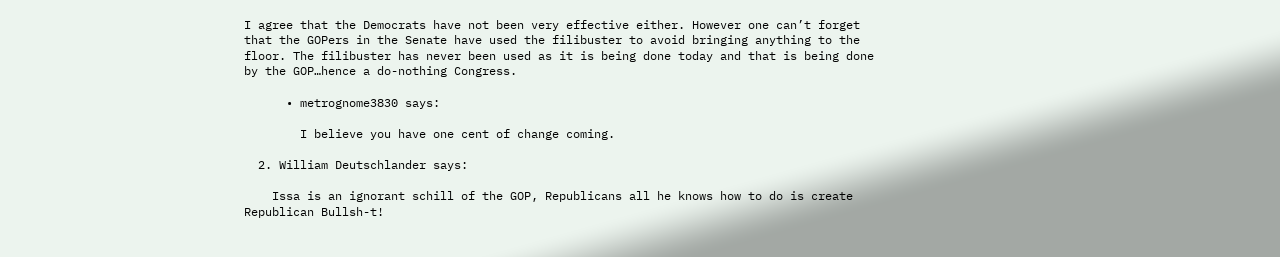I agree that the Democrats have not been very effective either. However one can’t forget that the GOPers in the Senate have used the filibuster to avoid bringing anything to the floor. The filibuster has never been used as it is being done today and that is being done by the GOP…hence a do-nothing Congress.

      • metrognome3830 says:

        I believe you have one cent of change coming.

  2. William Deutschlander says:

    Issa is an ignorant schill of the GOP, Republicans all he knows how to do is create Republican Bullsh-t!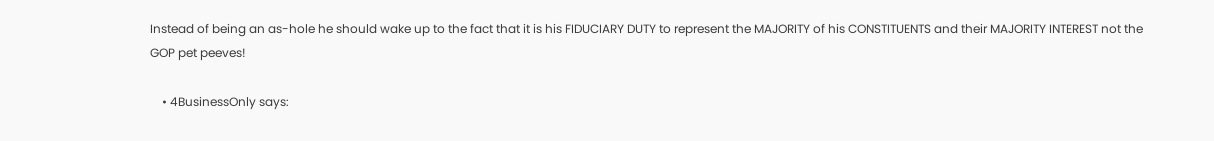Instead of being an as-hole he should wake up to the fact that it is his FIDUCIARY DUTY to represent the MAJORITY of his CONSTITUENTS and their MAJORITY INTEREST not the GOP pet peeves!

    • 4BusinessOnly says: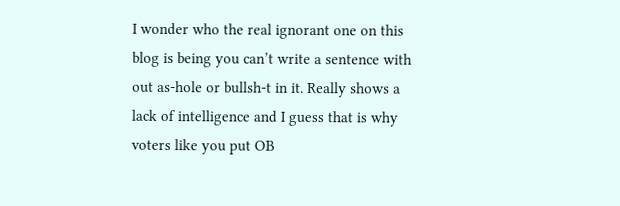I wonder who the real ignorant one on this blog is being you can’t write a sentence with out as-hole or bullsh-t in it. Really shows a lack of intelligence and I guess that is why voters like you put OB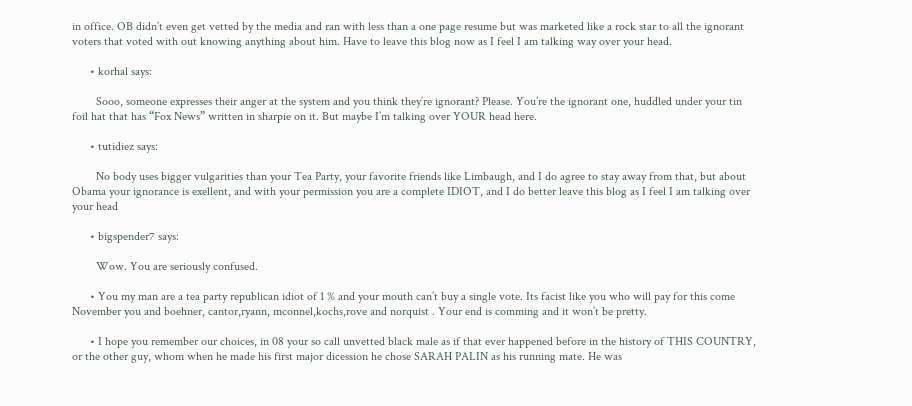in office. OB didn’t even get vetted by the media and ran with less than a one page resume but was marketed like a rock star to all the ignorant voters that voted with out knowing anything about him. Have to leave this blog now as I feel I am talking way over your head.

      • korhal says:

        Sooo, someone expresses their anger at the system and you think they’re ignorant? Please. You’re the ignorant one, huddled under your tin foil hat that has “Fox News” written in sharpie on it. But maybe I’m talking over YOUR head here.

      • tutidiez says:

        No body uses bigger vulgarities than your Tea Party, your favorite friends like Limbaugh, and I do agree to stay away from that, but about Obama your ignorance is exellent, and with your permission you are a complete IDIOT, and I do better leave this blog as I feel I am talking over your head

      • bigspender7 says:

        Wow. You are seriously confused.

      • You my man are a tea party republican idiot of 1 % and your mouth can’t buy a single vote. Its facist like you who will pay for this come November you and boehner, cantor,ryann, mconnel,kochs,rove and norquist . Your end is comming and it won’t be pretty.

      • I hope you remember our choices, in 08 your so call unvetted black male as if that ever happened before in the history of THIS COUNTRY, or the other guy, whom when he made his first major dicession he chose SARAH PALIN as his running mate. He was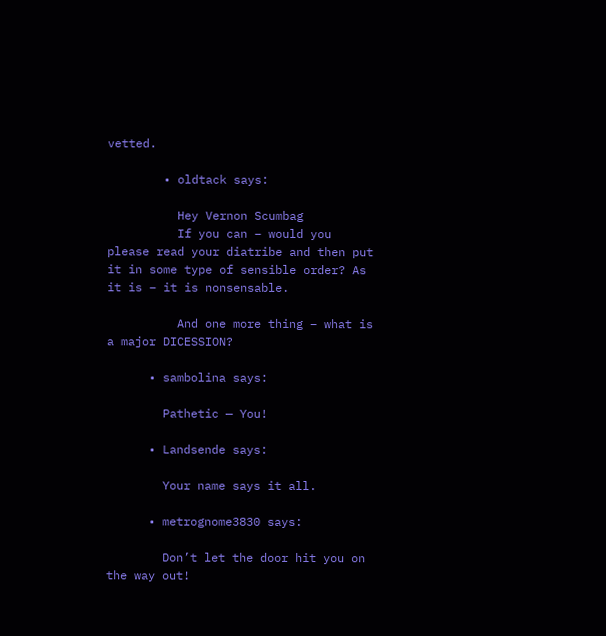vetted.

        • oldtack says:

          Hey Vernon Scumbag
          If you can – would you please read your diatribe and then put it in some type of sensible order? As it is – it is nonsensable.

          And one more thing – what is a major DICESSION?

      • sambolina says:

        Pathetic — You!

      • Landsende says:

        Your name says it all.

      • metrognome3830 says:

        Don’t let the door hit you on the way out!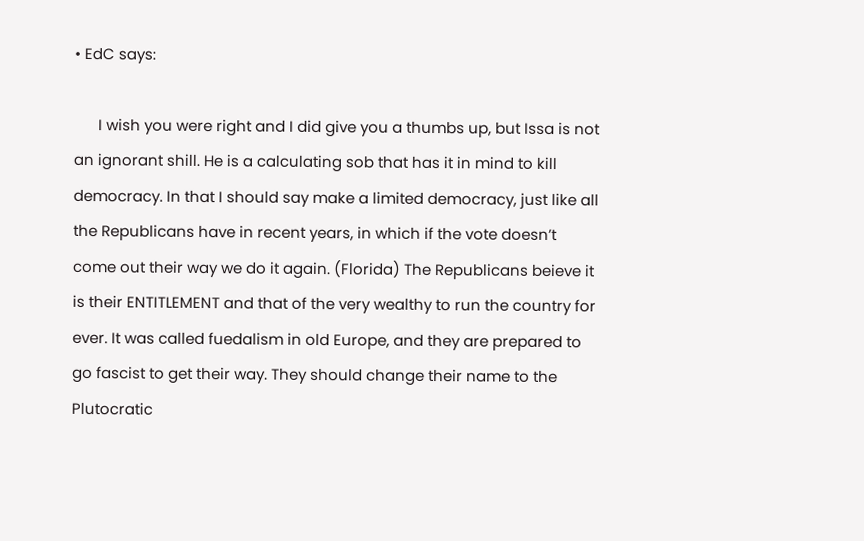• EdC says:

      I wish you were right and I did give you a thumbs up, but Issa is not an ignorant shill. He is a calculating sob that has it in mind to kill democracy. In that I should say make a limited democracy, just like all the Republicans have in recent years, in which if the vote doesn’t come out their way we do it again. (Florida) The Republicans beieve it is their ENTITLEMENT and that of the very wealthy to run the country for ever. It was called fuedalism in old Europe, and they are prepared to go fascist to get their way. They should change their name to the Plutocratic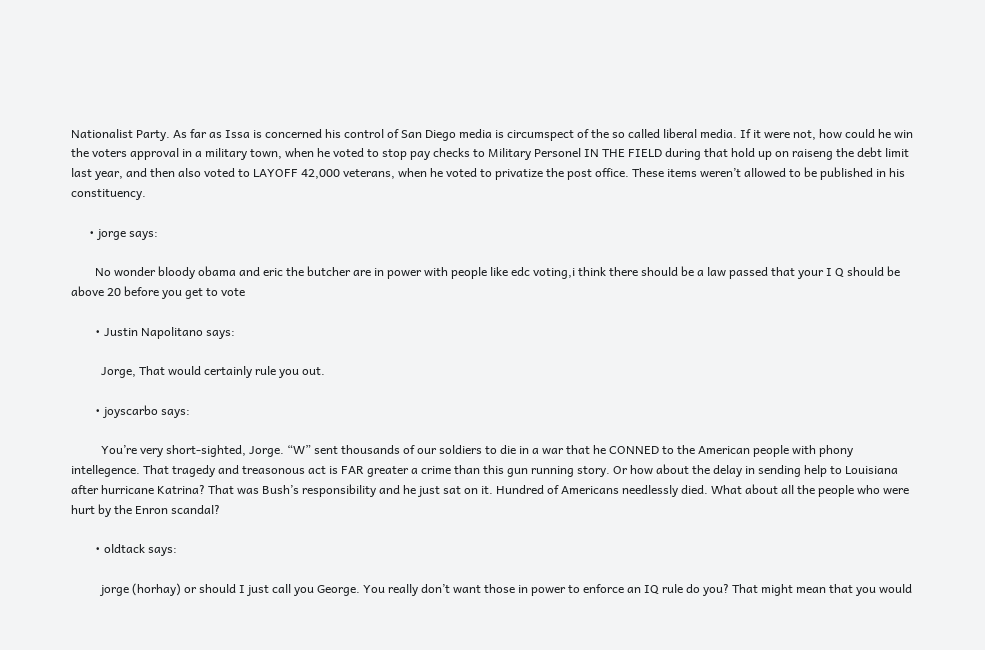Nationalist Party. As far as Issa is concerned his control of San Diego media is circumspect of the so called liberal media. If it were not, how could he win the voters approval in a military town, when he voted to stop pay checks to Military Personel IN THE FIELD during that hold up on raiseng the debt limit last year, and then also voted to LAYOFF 42,000 veterans, when he voted to privatize the post office. These items weren’t allowed to be published in his constituency.

      • jorge says:

        No wonder bloody obama and eric the butcher are in power with people like edc voting,i think there should be a law passed that your I Q should be above 20 before you get to vote

        • Justin Napolitano says:

          Jorge, That would certainly rule you out.

        • joyscarbo says:

          You’re very short-sighted, Jorge. “W” sent thousands of our soldiers to die in a war that he CONNED to the American people with phony intellegence. That tragedy and treasonous act is FAR greater a crime than this gun running story. Or how about the delay in sending help to Louisiana after hurricane Katrina? That was Bush’s responsibility and he just sat on it. Hundred of Americans needlessly died. What about all the people who were hurt by the Enron scandal?

        • oldtack says:

          jorge (horhay) or should I just call you George. You really don’t want those in power to enforce an IQ rule do you? That might mean that you would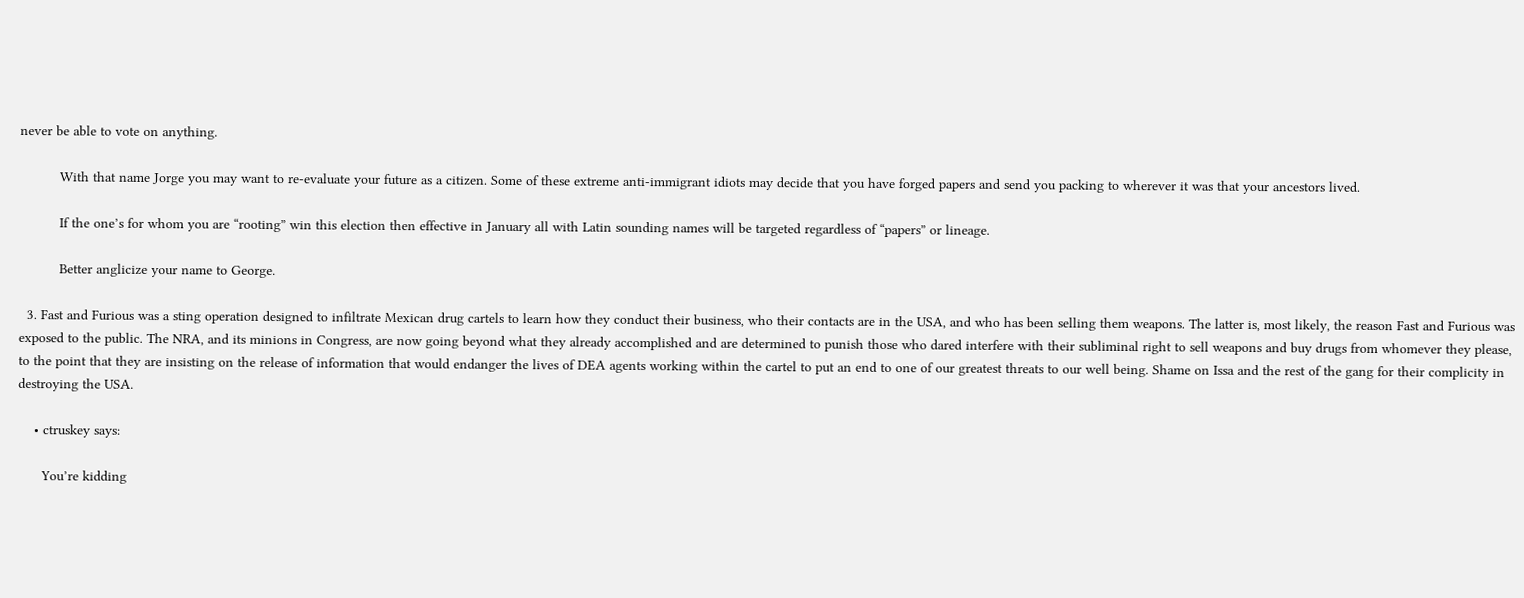never be able to vote on anything.

          With that name Jorge you may want to re-evaluate your future as a citizen. Some of these extreme anti-immigrant idiots may decide that you have forged papers and send you packing to wherever it was that your ancestors lived.

          If the one’s for whom you are “rooting” win this election then effective in January all with Latin sounding names will be targeted regardless of “papers” or lineage.

          Better anglicize your name to George.

  3. Fast and Furious was a sting operation designed to infiltrate Mexican drug cartels to learn how they conduct their business, who their contacts are in the USA, and who has been selling them weapons. The latter is, most likely, the reason Fast and Furious was exposed to the public. The NRA, and its minions in Congress, are now going beyond what they already accomplished and are determined to punish those who dared interfere with their subliminal right to sell weapons and buy drugs from whomever they please, to the point that they are insisting on the release of information that would endanger the lives of DEA agents working within the cartel to put an end to one of our greatest threats to our well being. Shame on Issa and the rest of the gang for their complicity in destroying the USA.

    • ctruskey says:

      You’re kidding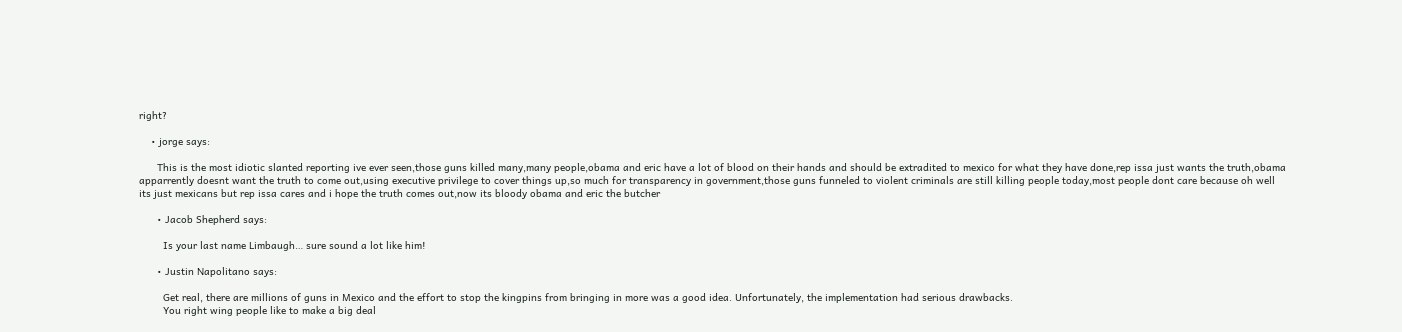right?

    • jorge says:

      This is the most idiotic slanted reporting ive ever seen,those guns killed many,many people,obama and eric have a lot of blood on their hands and should be extradited to mexico for what they have done,rep issa just wants the truth,obama apparrently doesnt want the truth to come out,using executive privilege to cover things up,so much for transparency in government,those guns funneled to violent criminals are still killing people today,most people dont care because oh well its just mexicans but rep issa cares and i hope the truth comes out,now its bloody obama and eric the butcher

      • Jacob Shepherd says:

        Is your last name Limbaugh… sure sound a lot like him!

      • Justin Napolitano says:

        Get real, there are millions of guns in Mexico and the effort to stop the kingpins from bringing in more was a good idea. Unfortunately, the implementation had serious drawbacks.
        You right wing people like to make a big deal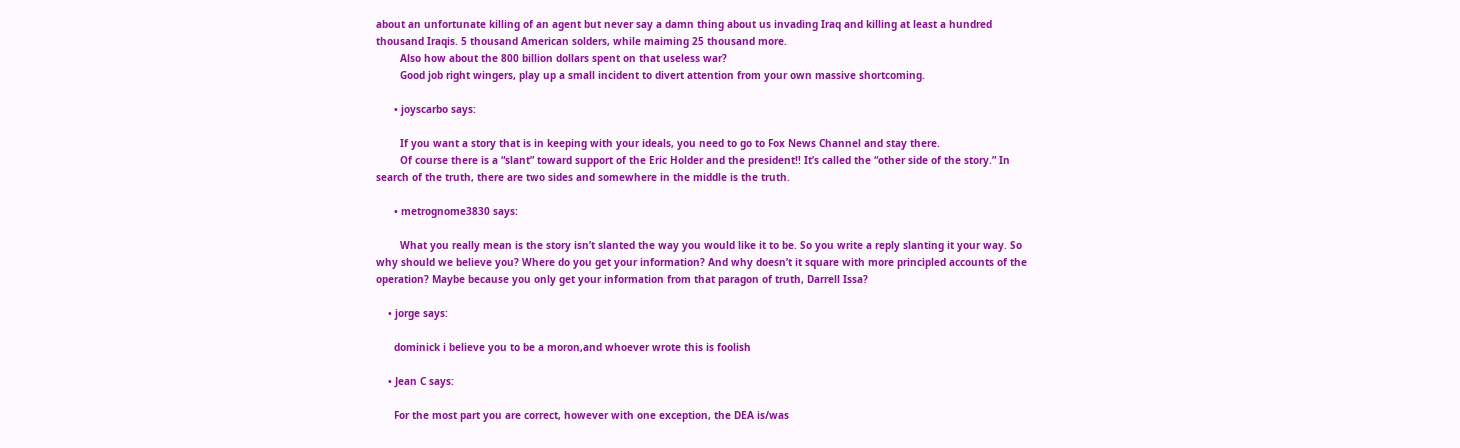about an unfortunate killing of an agent but never say a damn thing about us invading Iraq and killing at least a hundred thousand Iraqis. 5 thousand American solders, while maiming 25 thousand more.
        Also how about the 800 billion dollars spent on that useless war?
        Good job right wingers, play up a small incident to divert attention from your own massive shortcoming.

      • joyscarbo says:

        If you want a story that is in keeping with your ideals, you need to go to Fox News Channel and stay there.
        Of course there is a “slant” toward support of the Eric Holder and the president!! It’s called the “other side of the story.” In search of the truth, there are two sides and somewhere in the middle is the truth.

      • metrognome3830 says:

        What you really mean is the story isn’t slanted the way you would like it to be. So you write a reply slanting it your way. So why should we believe you? Where do you get your information? And why doesn’t it square with more principled accounts of the operation? Maybe because you only get your information from that paragon of truth, Darrell Issa?

    • jorge says:

      dominick i believe you to be a moron,and whoever wrote this is foolish

    • Jean C says:

      For the most part you are correct, however with one exception, the DEA is/was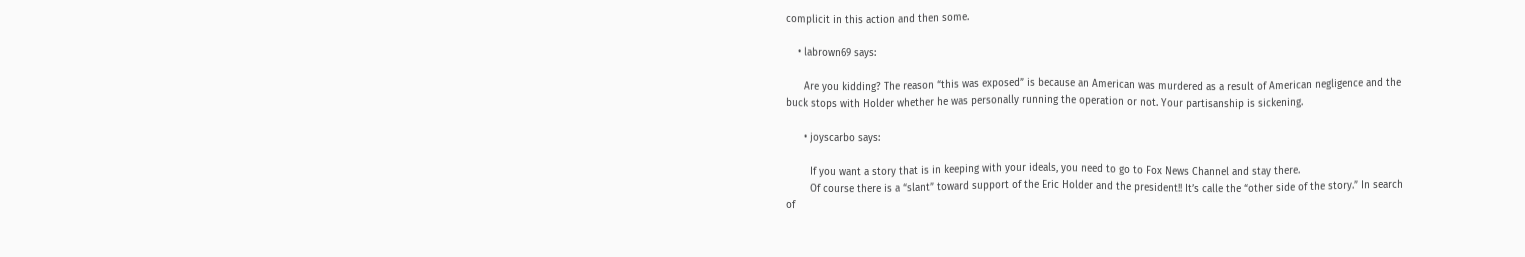complicit in this action and then some.

    • labrown69 says:

      Are you kidding? The reason “this was exposed” is because an American was murdered as a result of American negligence and the buck stops with Holder whether he was personally running the operation or not. Your partisanship is sickening.

      • joyscarbo says:

        If you want a story that is in keeping with your ideals, you need to go to Fox News Channel and stay there.
        Of course there is a “slant” toward support of the Eric Holder and the president!! It’s calle the “other side of the story.” In search of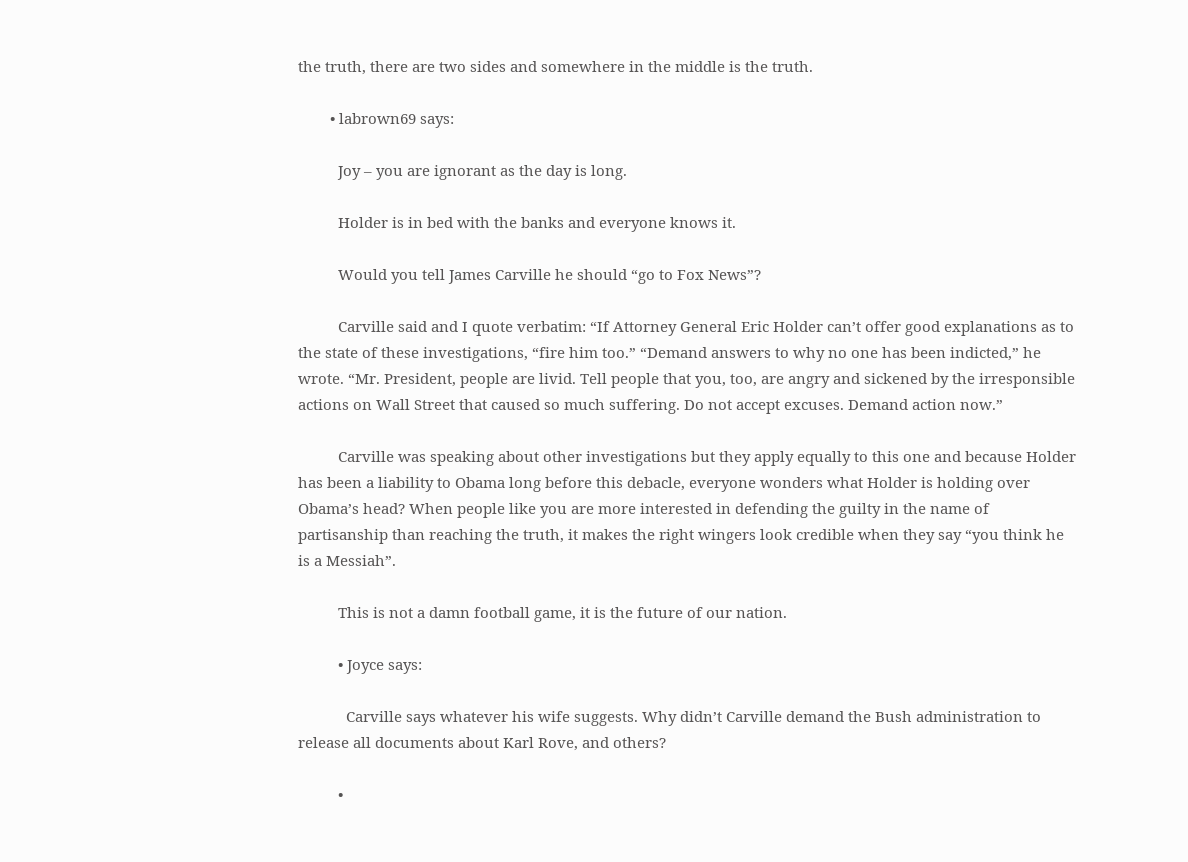the truth, there are two sides and somewhere in the middle is the truth.

        • labrown69 says:

          Joy – you are ignorant as the day is long.

          Holder is in bed with the banks and everyone knows it.

          Would you tell James Carville he should “go to Fox News”?

          Carville said and I quote verbatim: “If Attorney General Eric Holder can’t offer good explanations as to the state of these investigations, “fire him too.” “Demand answers to why no one has been indicted,” he wrote. “Mr. President, people are livid. Tell people that you, too, are angry and sickened by the irresponsible actions on Wall Street that caused so much suffering. Do not accept excuses. Demand action now.”

          Carville was speaking about other investigations but they apply equally to this one and because Holder has been a liability to Obama long before this debacle, everyone wonders what Holder is holding over Obama’s head? When people like you are more interested in defending the guilty in the name of partisanship than reaching the truth, it makes the right wingers look credible when they say “you think he is a Messiah”.

          This is not a damn football game, it is the future of our nation.

          • Joyce says:

            Carville says whatever his wife suggests. Why didn’t Carville demand the Bush administration to release all documents about Karl Rove, and others?

          •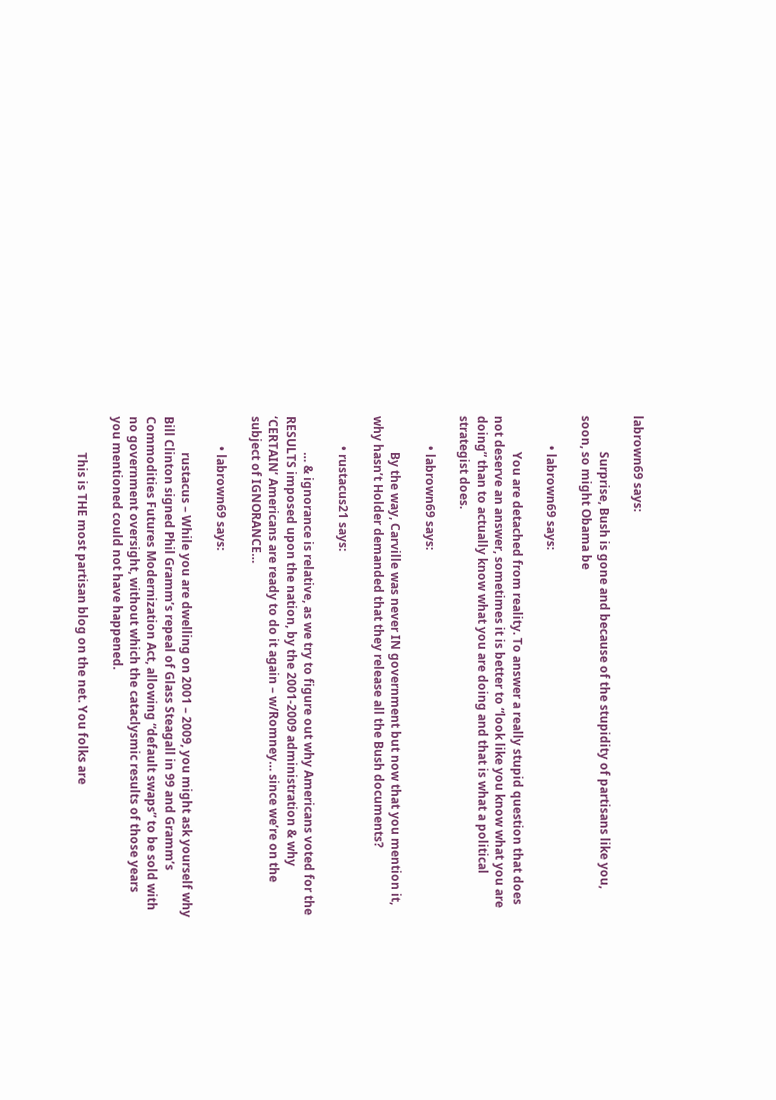labrown69 says:

            Surprise, Bush is gone and because of the stupidity of partisans like you, soon, so might Obama be

          • labrown69 says:

            You are detached from reality. To answer a really stupid question that does not deserve an answer, sometimes it is better to “look like you know what you are doing” than to actually know what you are doing and that is what a political strategist does.

          • labrown69 says:

            By the way, Carville was never IN government but now that you mention it, why hasn’t Holder demanded that they release all the Bush documents?

          • rustacus21 says:

            … & ignorance is relative, as we try to figure out why Americans voted for the RESULTS imposed upon the nation, by the 2001-2009 administration & why ‘CERTAIN’ Americans are ready to do it again – w/Romney… since we’re on the subject of IGNORANCE…

          • labrown69 says:

            rustacus – While you are dwelling on 2001 – 2009, you might ask yourself why Bill Clinton signed Phil Gramm’s repeal of Glass Steagall in 99 and Gramm’s Commodities Futures Modernization Act, allowing “default swaps” to be sold with no government oversight, without which the cataclysmic results of those years you mentioned could not have happened.

            This is THE most partisan blog on the net. You folks are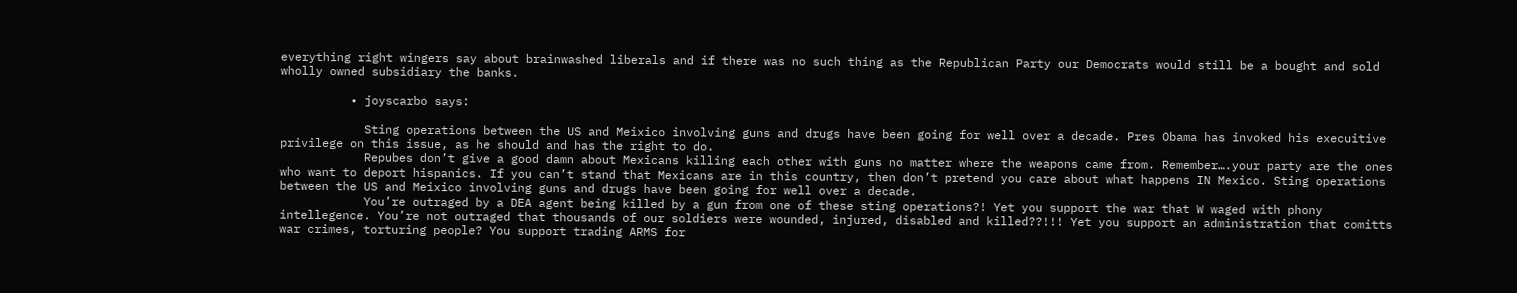everything right wingers say about brainwashed liberals and if there was no such thing as the Republican Party our Democrats would still be a bought and sold wholly owned subsidiary the banks.

          • joyscarbo says:

            Sting operations between the US and Meixico involving guns and drugs have been going for well over a decade. Pres Obama has invoked his execuitive privilege on this issue, as he should and has the right to do.
            Repubes don’t give a good damn about Mexicans killing each other with guns no matter where the weapons came from. Remember….your party are the ones who want to deport hispanics. If you can’t stand that Mexicans are in this country, then don’t pretend you care about what happens IN Mexico. Sting operations between the US and Meixico involving guns and drugs have been going for well over a decade.
            You’re outraged by a DEA agent being killed by a gun from one of these sting operations?! Yet you support the war that W waged with phony intellegence. You’re not outraged that thousands of our soldiers were wounded, injured, disabled and killed??!!! Yet you support an administration that comitts war crimes, torturing people? You support trading ARMS for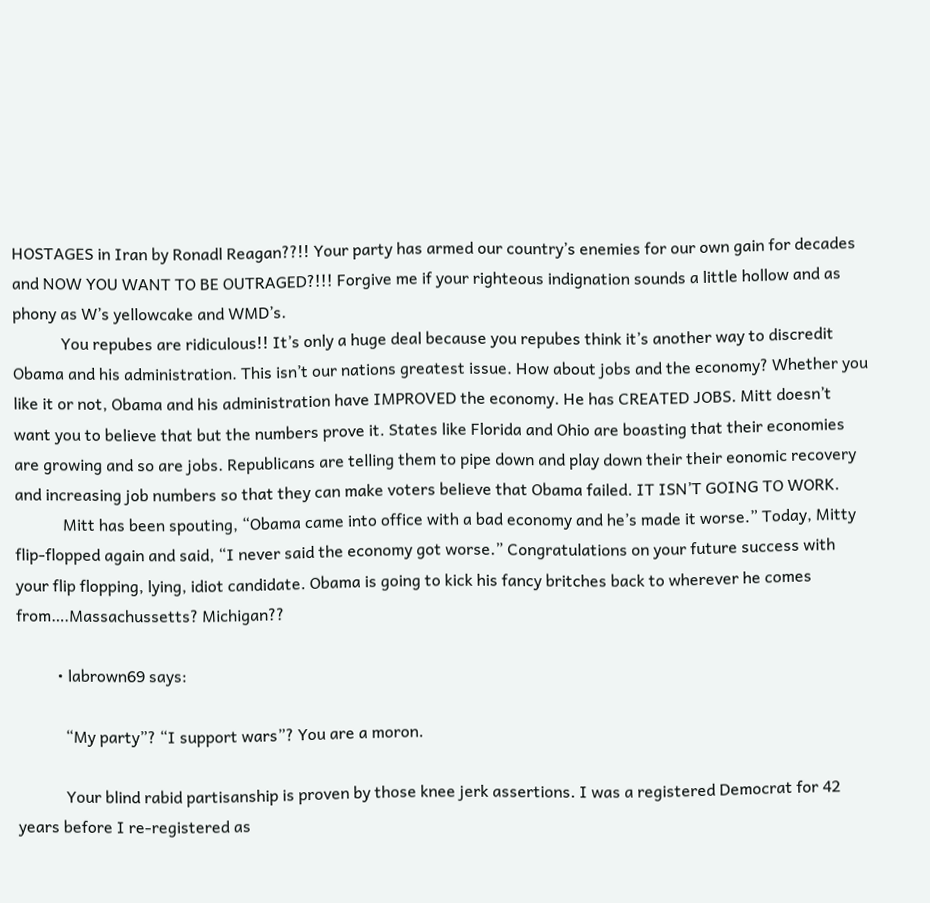HOSTAGES in Iran by Ronadl Reagan??!! Your party has armed our country’s enemies for our own gain for decades and NOW YOU WANT TO BE OUTRAGED?!!! Forgive me if your righteous indignation sounds a little hollow and as phony as W’s yellowcake and WMD’s.
            You repubes are ridiculous!! It’s only a huge deal because you repubes think it’s another way to discredit Obama and his administration. This isn’t our nations greatest issue. How about jobs and the economy? Whether you like it or not, Obama and his administration have IMPROVED the economy. He has CREATED JOBS. Mitt doesn’t want you to believe that but the numbers prove it. States like Florida and Ohio are boasting that their economies are growing and so are jobs. Republicans are telling them to pipe down and play down their their eonomic recovery and increasing job numbers so that they can make voters believe that Obama failed. IT ISN’T GOING TO WORK.
            Mitt has been spouting, “Obama came into office with a bad economy and he’s made it worse.” Today, Mitty flip-flopped again and said, “I never said the economy got worse.” Congratulations on your future success with your flip flopping, lying, idiot candidate. Obama is going to kick his fancy britches back to wherever he comes from….Massachussetts? Michigan??

          • labrown69 says:

            “My party”? “I support wars”? You are a moron.

            Your blind rabid partisanship is proven by those knee jerk assertions. I was a registered Democrat for 42 years before I re-registered as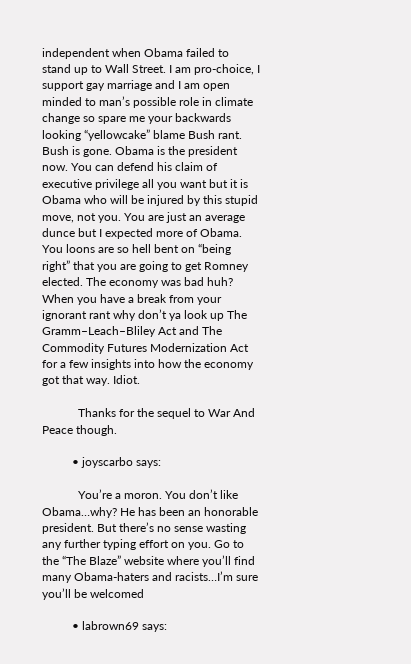independent when Obama failed to stand up to Wall Street. I am pro-choice, I support gay marriage and I am open minded to man’s possible role in climate change so spare me your backwards looking “yellowcake” blame Bush rant. Bush is gone. Obama is the president now. You can defend his claim of executive privilege all you want but it is Obama who will be injured by this stupid move, not you. You are just an average dunce but I expected more of Obama. You loons are so hell bent on “being right” that you are going to get Romney elected. The economy was bad huh? When you have a break from your ignorant rant why don’t ya look up The Gramm–Leach–Bliley Act and The Commodity Futures Modernization Act for a few insights into how the economy got that way. Idiot.

            Thanks for the sequel to War And Peace though.

          • joyscarbo says:

            You’re a moron. You don’t like Obama…why? He has been an honorable president. But there’s no sense wasting any further typing effort on you. Go to the “The Blaze” website where you’ll find many Obama-haters and racists…I’m sure you’ll be welcomed

          • labrown69 says: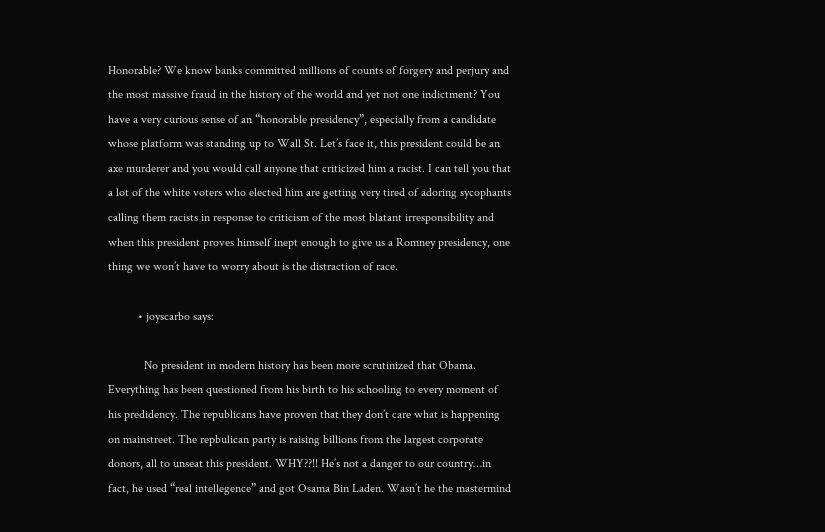Honorable? We know banks committed millions of counts of forgery and perjury and the most massive fraud in the history of the world and yet not one indictment? You have a very curious sense of an “honorable presidency”, especially from a candidate whose platform was standing up to Wall St. Let’s face it, this president could be an axe murderer and you would call anyone that criticized him a racist. I can tell you that a lot of the white voters who elected him are getting very tired of adoring sycophants calling them racists in response to criticism of the most blatant irresponsibility and when this president proves himself inept enough to give us a Romney presidency, one thing we won’t have to worry about is the distraction of race.

          • joyscarbo says:

            No president in modern history has been more scrutinized that Obama. Everything has been questioned from his birth to his schooling to every moment of his predidency. The republicans have proven that they don’t care what is happening on mainstreet. The repbulican party is raising billions from the largest corporate donors, all to unseat this president. WHY??!! He’s not a danger to our country…in fact, he used “real intellegence” and got Osama Bin Laden. Wasn’t he the mastermind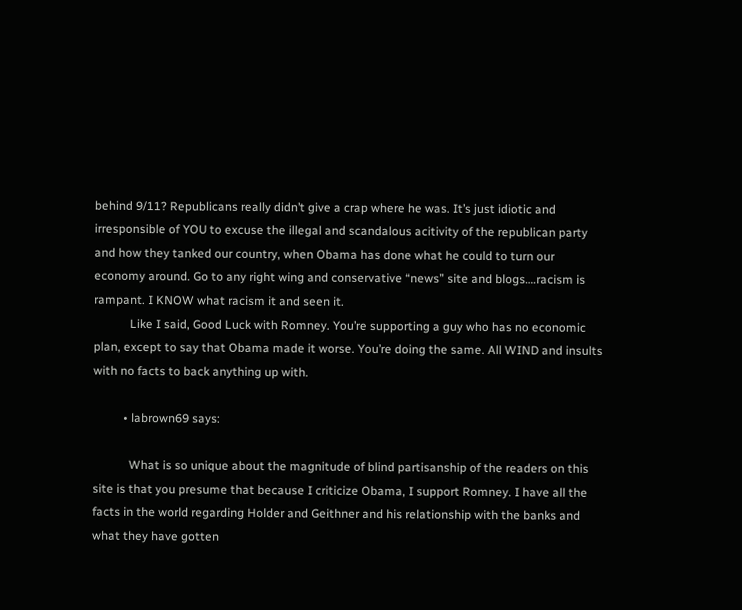behind 9/11? Republicans really didn’t give a crap where he was. It’s just idiotic and irresponsible of YOU to excuse the illegal and scandalous acitivity of the republican party and how they tanked our country, when Obama has done what he could to turn our economy around. Go to any right wing and conservative “news” site and blogs….racism is rampant. I KNOW what racism it and seen it.
            Like I said, Good Luck with Romney. You’re supporting a guy who has no economic plan, except to say that Obama made it worse. You’re doing the same. All WIND and insults with no facts to back anything up with.

          • labrown69 says:

            What is so unique about the magnitude of blind partisanship of the readers on this site is that you presume that because I criticize Obama, I support Romney. I have all the facts in the world regarding Holder and Geithner and his relationship with the banks and what they have gotten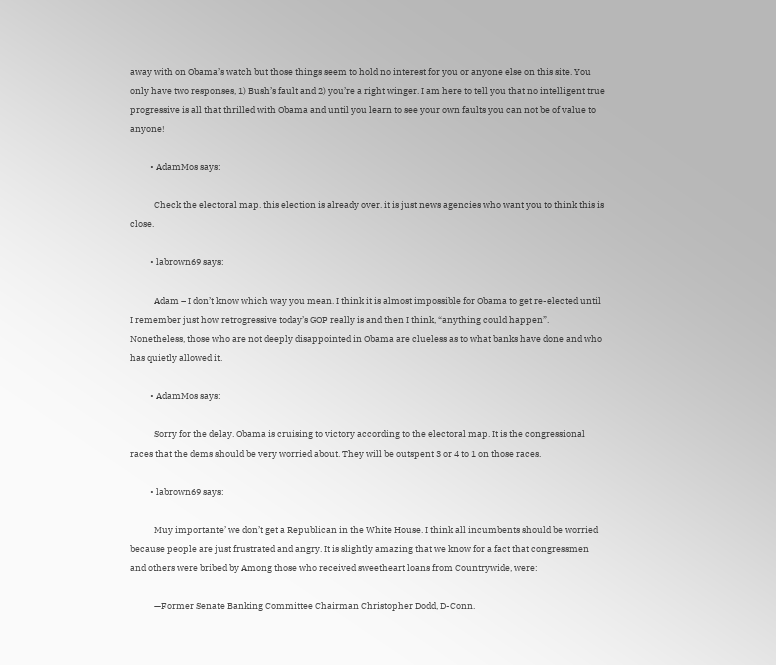away with on Obama’s watch but those things seem to hold no interest for you or anyone else on this site. You only have two responses, 1) Bush’s fault and 2) you’re a right winger. I am here to tell you that no intelligent true progressive is all that thrilled with Obama and until you learn to see your own faults you can not be of value to anyone!

          • AdamMos says:

            Check the electoral map. this election is already over. it is just news agencies who want you to think this is close.

          • labrown69 says:

            Adam – I don’t know which way you mean. I think it is almost impossible for Obama to get re-elected until I remember just how retrogressive today’s GOP really is and then I think, “anything could happen”. Nonetheless, those who are not deeply disappointed in Obama are clueless as to what banks have done and who has quietly allowed it.

          • AdamMos says:

            Sorry for the delay. Obama is cruising to victory according to the electoral map. It is the congressional races that the dems should be very worried about. They will be outspent 3 or 4 to 1 on those races.

          • labrown69 says:

            Muy importante’ we don’t get a Republican in the White House. I think all incumbents should be worried because people are just frustrated and angry. It is slightly amazing that we know for a fact that congressmen and others were bribed by Among those who received sweetheart loans from Countrywide, were:

            —Former Senate Banking Committee Chairman Christopher Dodd, D-Conn.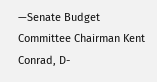—Senate Budget Committee Chairman Kent Conrad, D-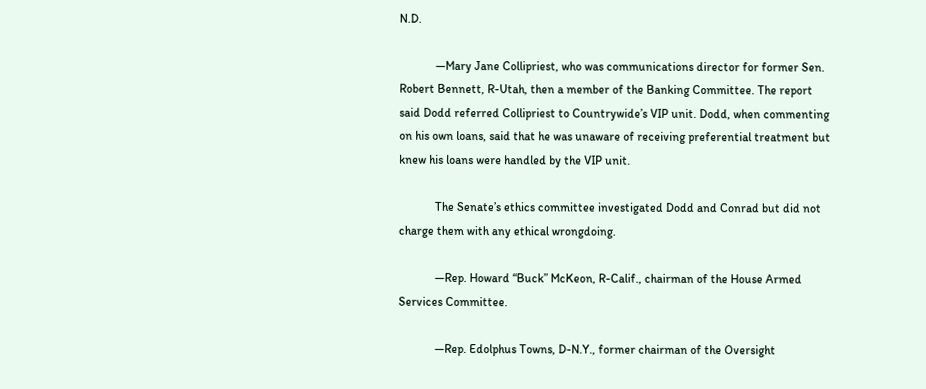N.D.

            —Mary Jane Collipriest, who was communications director for former Sen. Robert Bennett, R-Utah, then a member of the Banking Committee. The report said Dodd referred Collipriest to Countrywide’s VIP unit. Dodd, when commenting on his own loans, said that he was unaware of receiving preferential treatment but knew his loans were handled by the VIP unit.

            The Senate’s ethics committee investigated Dodd and Conrad but did not charge them with any ethical wrongdoing.

            —Rep. Howard “Buck” McKeon, R-Calif., chairman of the House Armed Services Committee.

            —Rep. Edolphus Towns, D-N.Y., former chairman of the Oversight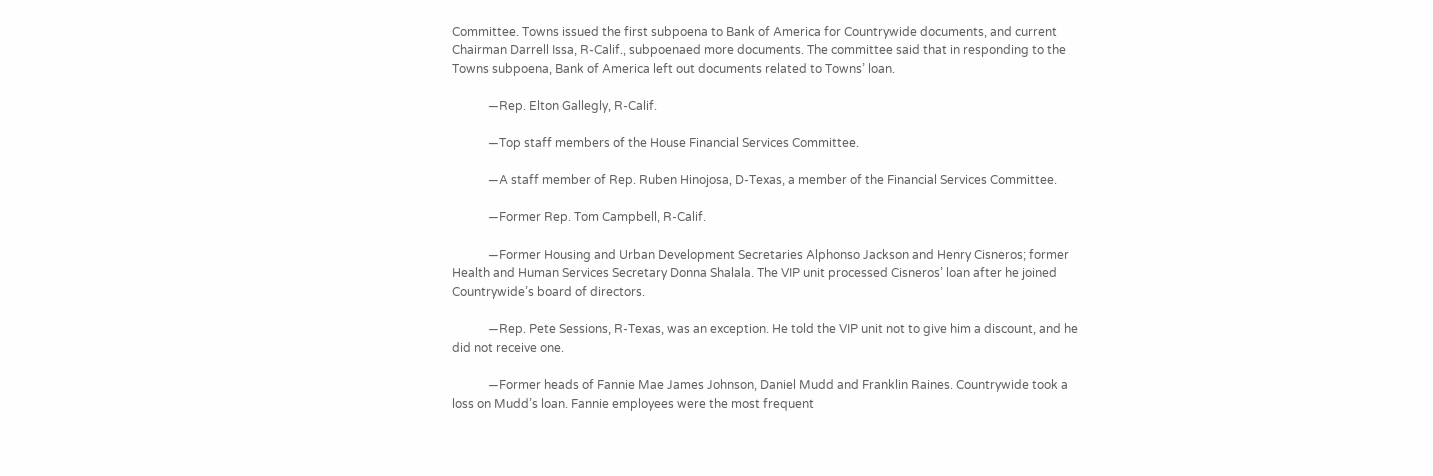Committee. Towns issued the first subpoena to Bank of America for Countrywide documents, and current Chairman Darrell Issa, R-Calif., subpoenaed more documents. The committee said that in responding to the Towns subpoena, Bank of America left out documents related to Towns’ loan.

            —Rep. Elton Gallegly, R-Calif.

            —Top staff members of the House Financial Services Committee.

            —A staff member of Rep. Ruben Hinojosa, D-Texas, a member of the Financial Services Committee.

            —Former Rep. Tom Campbell, R-Calif.

            —Former Housing and Urban Development Secretaries Alphonso Jackson and Henry Cisneros; former Health and Human Services Secretary Donna Shalala. The VIP unit processed Cisneros’ loan after he joined Countrywide’s board of directors.

            —Rep. Pete Sessions, R-Texas, was an exception. He told the VIP unit not to give him a discount, and he did not receive one.

            —Former heads of Fannie Mae James Johnson, Daniel Mudd and Franklin Raines. Countrywide took a loss on Mudd’s loan. Fannie employees were the most frequent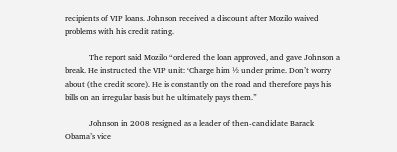recipients of VIP loans. Johnson received a discount after Mozilo waived problems with his credit rating.

            The report said Mozilo “ordered the loan approved, and gave Johnson a break. He instructed the VIP unit: ‘Charge him ½ under prime. Don’t worry about (the credit score). He is constantly on the road and therefore pays his bills on an irregular basis but he ultimately pays them.”

            Johnson in 2008 resigned as a leader of then-candidate Barack Obama’s vice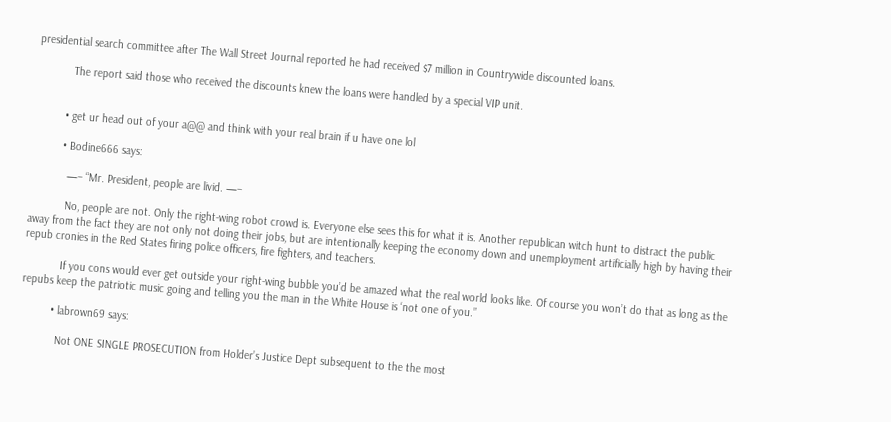presidential search committee after The Wall Street Journal reported he had received $7 million in Countrywide discounted loans.

            The report said those who received the discounts knew the loans were handled by a special VIP unit.


          • get ur head out of your a@@ and think with your real brain if u have one lol

          • Bodine666 says:

            —– “Mr. President, people are livid. —–

            No, people are not. Only the right-wing robot crowd is. Everyone else sees this for what it is. Another republican witch hunt to distract the public away from the fact they are not only not doing their jobs, but are intentionally keeping the economy down and unemployment artificially high by having their repub cronies in the Red States firing police officers, fire fighters, and teachers.

            If you cons would ever get outside your right-wing bubble you’d be amazed what the real world looks like. Of course you won’t do that as long as the repubs keep the patriotic music going and telling you the man in the White House is ‘not one of you.”

          • labrown69 says:

            Not ONE SINGLE PROSECUTION from Holder’s Justice Dept subsequent to the the most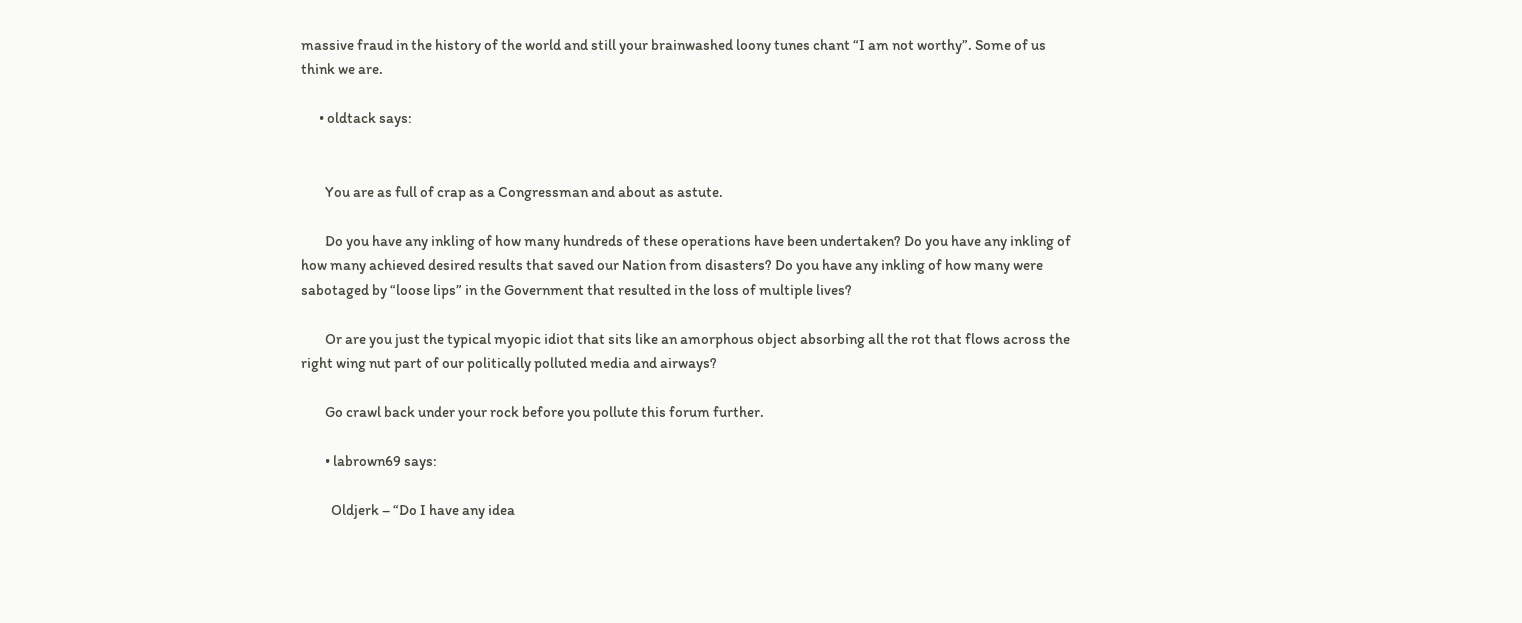massive fraud in the history of the world and still your brainwashed loony tunes chant “I am not worthy”. Some of us think we are.

      • oldtack says:


        You are as full of crap as a Congressman and about as astute.

        Do you have any inkling of how many hundreds of these operations have been undertaken? Do you have any inkling of how many achieved desired results that saved our Nation from disasters? Do you have any inkling of how many were sabotaged by “loose lips” in the Government that resulted in the loss of multiple lives?

        Or are you just the typical myopic idiot that sits like an amorphous object absorbing all the rot that flows across the right wing nut part of our politically polluted media and airways?

        Go crawl back under your rock before you pollute this forum further.

        • labrown69 says:

          Oldjerk – “Do I have any idea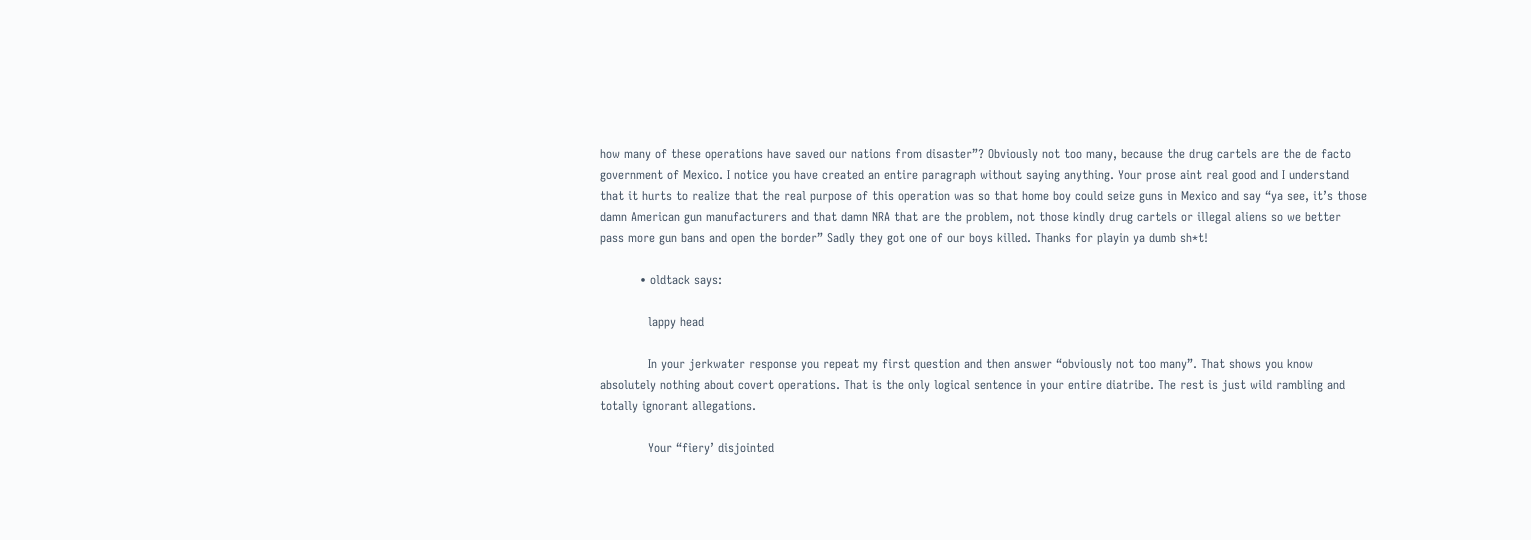how many of these operations have saved our nations from disaster”? Obviously not too many, because the drug cartels are the de facto government of Mexico. I notice you have created an entire paragraph without saying anything. Your prose aint real good and I understand that it hurts to realize that the real purpose of this operation was so that home boy could seize guns in Mexico and say “ya see, it’s those damn American gun manufacturers and that damn NRA that are the problem, not those kindly drug cartels or illegal aliens so we better pass more gun bans and open the border” Sadly they got one of our boys killed. Thanks for playin ya dumb sh*t!

          • oldtack says:

            lappy head

            In your jerkwater response you repeat my first question and then answer “obviously not too many”. That shows you know absolutely nothing about covert operations. That is the only logical sentence in your entire diatribe. The rest is just wild rambling and totally ignorant allegations.

            Your “fiery’ disjointed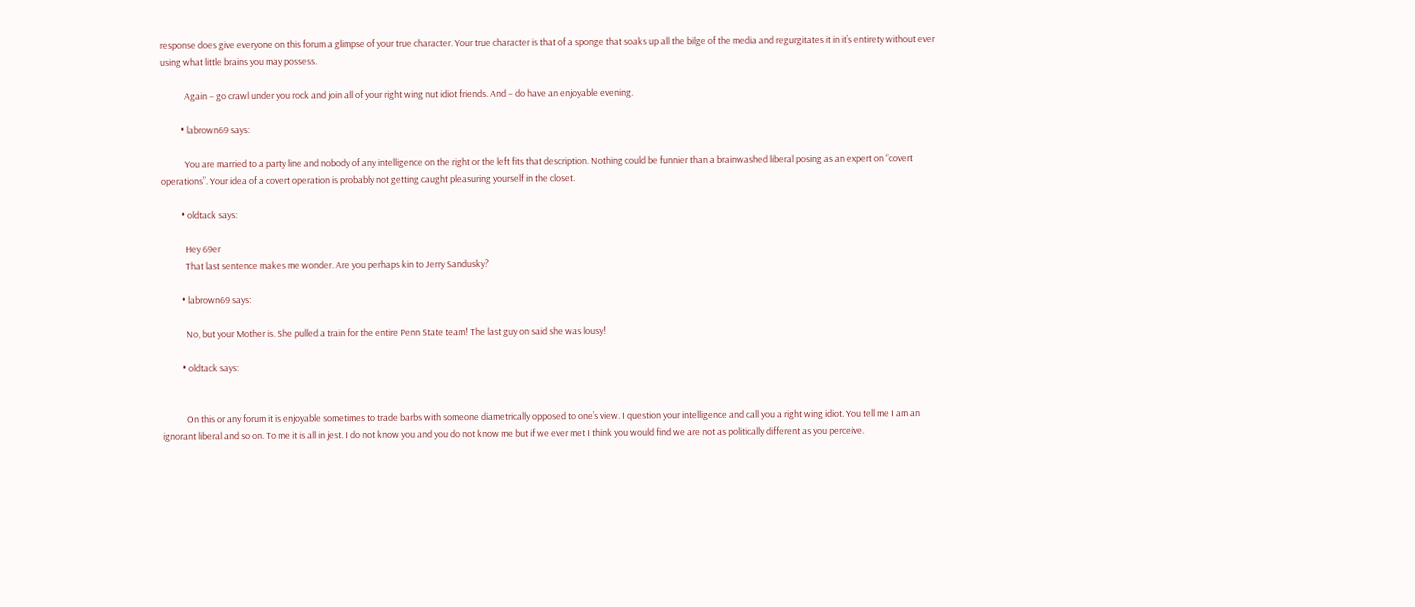response does give everyone on this forum a glimpse of your true character. Your true character is that of a sponge that soaks up all the bilge of the media and regurgitates it in it’s entirety without ever using what little brains you may possess.

            Again – go crawl under you rock and join all of your right wing nut idiot friends. And – do have an enjoyable evening.

          • labrown69 says:

            You are married to a party line and nobody of any intelligence on the right or the left fits that description. Nothing could be funnier than a brainwashed liberal posing as an expert on “covert operations”. Your idea of a covert operation is probably not getting caught pleasuring yourself in the closet.

          • oldtack says:

            Hey 69er
            That last sentence makes me wonder. Are you perhaps kin to Jerry Sandusky?

          • labrown69 says:

            No, but your Mother is. She pulled a train for the entire Penn State team! The last guy on said she was lousy!

          • oldtack says:


            On this or any forum it is enjoyable sometimes to trade barbs with someone diametrically opposed to one’s view. I question your intelligence and call you a right wing idiot. You tell me I am an ignorant liberal and so on. To me it is all in jest. I do not know you and you do not know me but if we ever met I think you would find we are not as politically different as you perceive.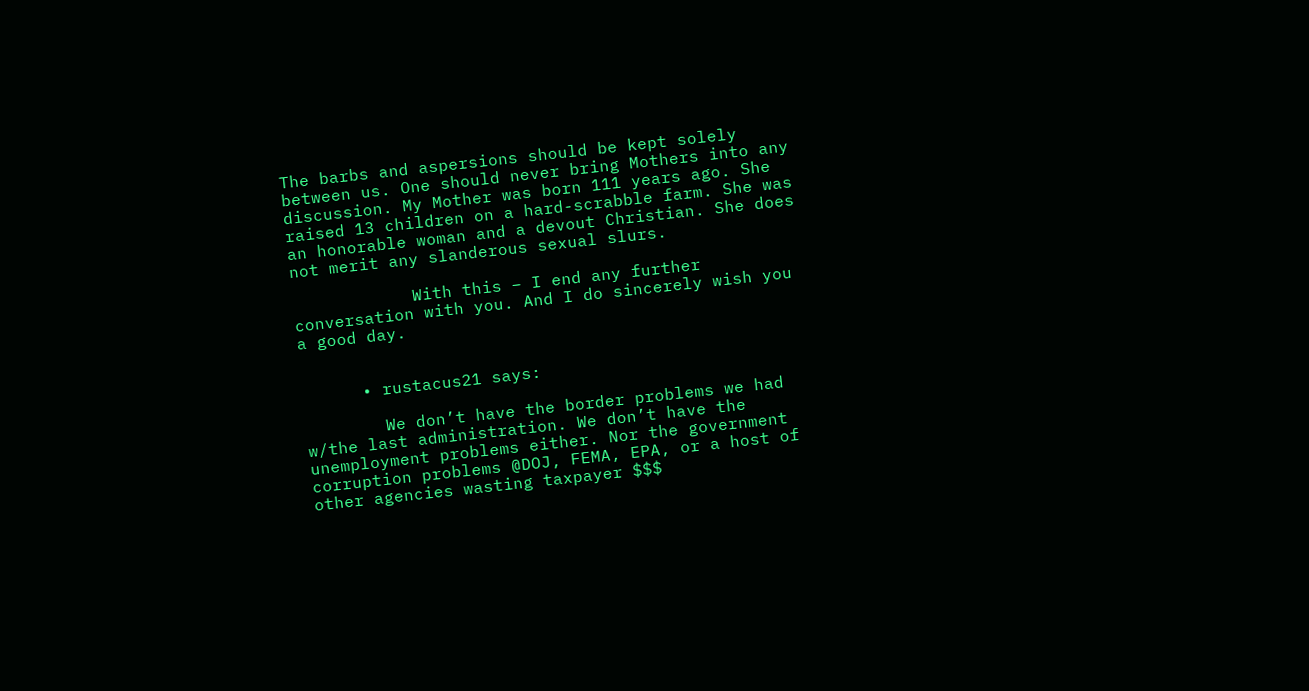The barbs and aspersions should be kept solely between us. One should never bring Mothers into any discussion. My Mother was born 111 years ago. She raised 13 children on a hard-scrabble farm. She was an honorable woman and a devout Christian. She does not merit any slanderous sexual slurs.

            With this – I end any further conversation with you. And I do sincerely wish you a good day.


      • rustacus21 says:

        We don’t have the border problems we had w/the last administration. We don’t have the unemployment problems either. Nor the government corruption problems @DOJ, FEMA, EPA, or a host of other agencies wasting taxpayer $$$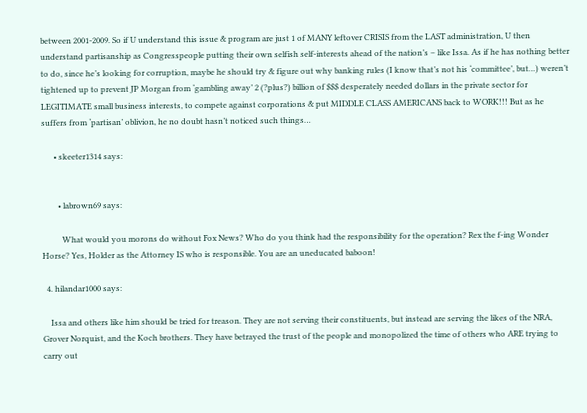between 2001-2009. So if U understand this issue & program are just 1 of MANY leftover CRISIS from the LAST administration, U then understand partisanship as Congresspeople putting their own selfish self-interests ahead of the nation’s – like Issa. As if he has nothing better to do, since he’s looking for corruption, maybe he should try & figure out why banking rules (I know that’s not his ‘committee’, but…) weren’t tightened up to prevent JP Morgan from ‘gambling away’ 2 (?plus?) billion of $$$ desperately needed dollars in the private sector for LEGITIMATE small business interests, to compete against corporations & put MIDDLE CLASS AMERICANS back to WORK!!! But as he suffers from ‘partisan’ oblivion, he no doubt hasn’t noticed such things…

      • skeeter1314 says:


        • labrown69 says:

          What would you morons do without Fox News? Who do you think had the responsibility for the operation? Rex the f-ing Wonder Horse? Yes, Holder as the Attorney IS who is responsible. You are an uneducated baboon!

  4. hilandar1000 says:

    Issa and others like him should be tried for treason. They are not serving their constituents, but instead are serving the likes of the NRA, Grover Norquist, and the Koch brothers. They have betrayed the trust of the people and monopolized the time of others who ARE trying to carry out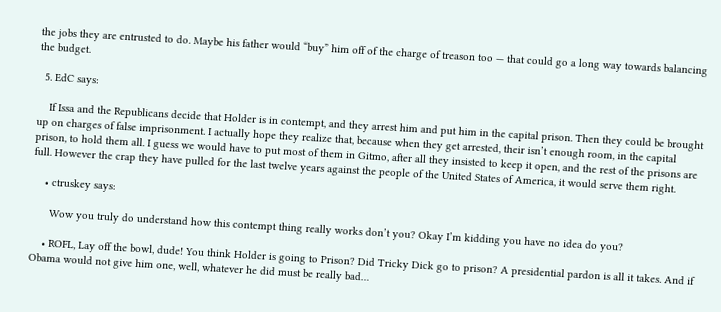the jobs they are entrusted to do. Maybe his father would “buy” him off of the charge of treason too — that could go a long way towards balancing the budget.

  5. EdC says:

    If Issa and the Republicans decide that Holder is in contempt, and they arrest him and put him in the capital prison. Then they could be brought up on charges of false imprisonment. I actually hope they realize that, because when they get arrested, their isn’t enough room, in the capital prison, to hold them all. I guess we would have to put most of them in Gitmo, after all they insisted to keep it open, and the rest of the prisons are full. However the crap they have pulled for the last twelve years against the people of the United States of America, it would serve them right.

    • ctruskey says:

      Wow you truly do understand how this contempt thing really works don’t you? Okay I’m kidding you have no idea do you?

    • ROFL, Lay off the bowl, dude! You think Holder is going to Prison? Did Tricky Dick go to prison? A presidential pardon is all it takes. And if Obama would not give him one, well, whatever he did must be really bad…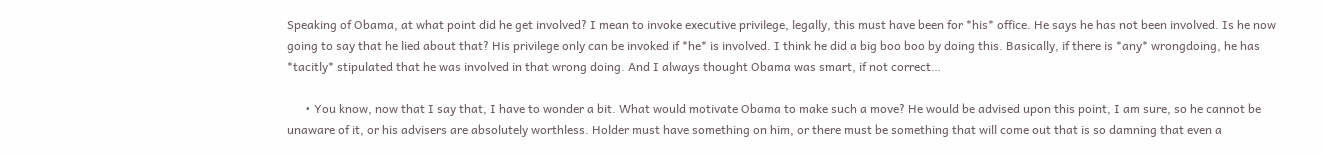Speaking of Obama, at what point did he get involved? I mean to invoke executive privilege, legally, this must have been for *his* office. He says he has not been involved. Is he now going to say that he lied about that? His privilege only can be invoked if *he* is involved. I think he did a big boo boo by doing this. Basically, if there is *any* wrongdoing, he has *tacitly* stipulated that he was involved in that wrong doing. And I always thought Obama was smart, if not correct…

      • You know, now that I say that, I have to wonder a bit. What would motivate Obama to make such a move? He would be advised upon this point, I am sure, so he cannot be unaware of it, or his advisers are absolutely worthless. Holder must have something on him, or there must be something that will come out that is so damning that even a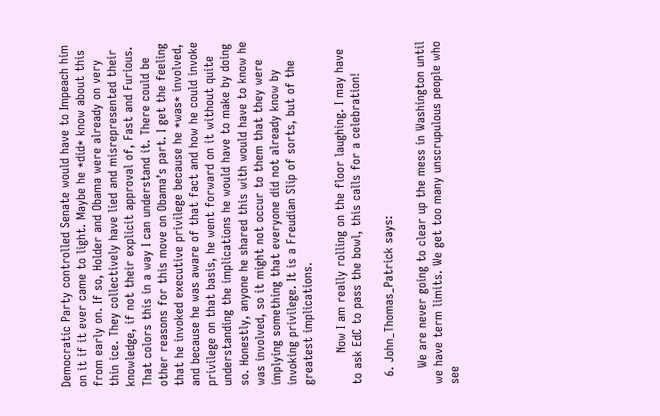Democratic Party controlled Senate would have to Impeach him on it if it ever came to light. Maybe he *did* know about this from early on. If so, Holder and Obama were already on very thin ice. They collectively have lied and misrepresented their knowledge, if not their explicit approval of, Fast and Furious. That colors this in a way I can understand it. There could be other reasons for this move on Obama’s part. I get the feeling that he invoked executive privilege because he *was* involved, and because he was aware of that fact and how he could invoke privilege on that basis, he went forward on it without quite understanding the implications he would have to make by doing so. Honestly, anyone he shared this with would have to know he was involved, so it might not occur to them that they were implying something that everyone did not already know by invoking privilege. It is a Freudian Slip of sorts, but of the greatest implications.

        Now I am really rolling on the floor laughing. I may have to ask EdC to pass the bowl, this calls for a celebration!

  6. John_Thomas_Patrick says:

    We are never going to clear up the mess in Washington until we have term limits. We get too many unscrupulous people who see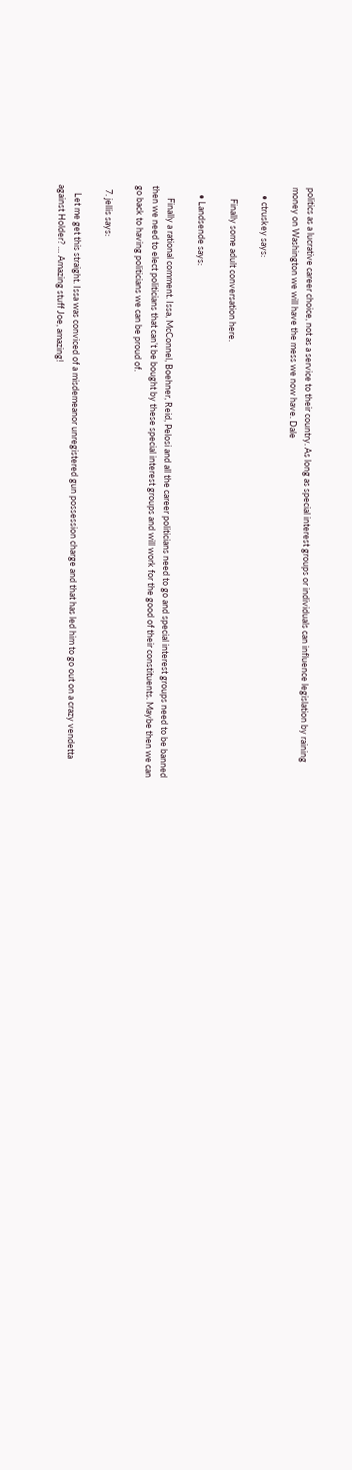politics as a lucrative career choice, not as a service to their country. As long as special interest groups or individuals can influence legislation by raining money on Washington we will have the mess we now have. Dale

    • ctruskey says:

      Finally some adult conversation here.

    • Landsende says:

      Finally a rational comment. Issa, McConnel, Boehner, Reid, Pelosi and all the career politicians need to go and special interest groups need to be banned then we need to elect politicians that can’t be bought by these special interest groups and will work for the good of their constituents. Maybe then we can go back to having politicians we can be proud of.

  7. jellis says:

    Let me get this straight. Issa was conviced of a misdemeanor unregistered gun possession charge and that has led him to go out on a crazy vendetta against Holder? … Amazing stuff Joe, amazing!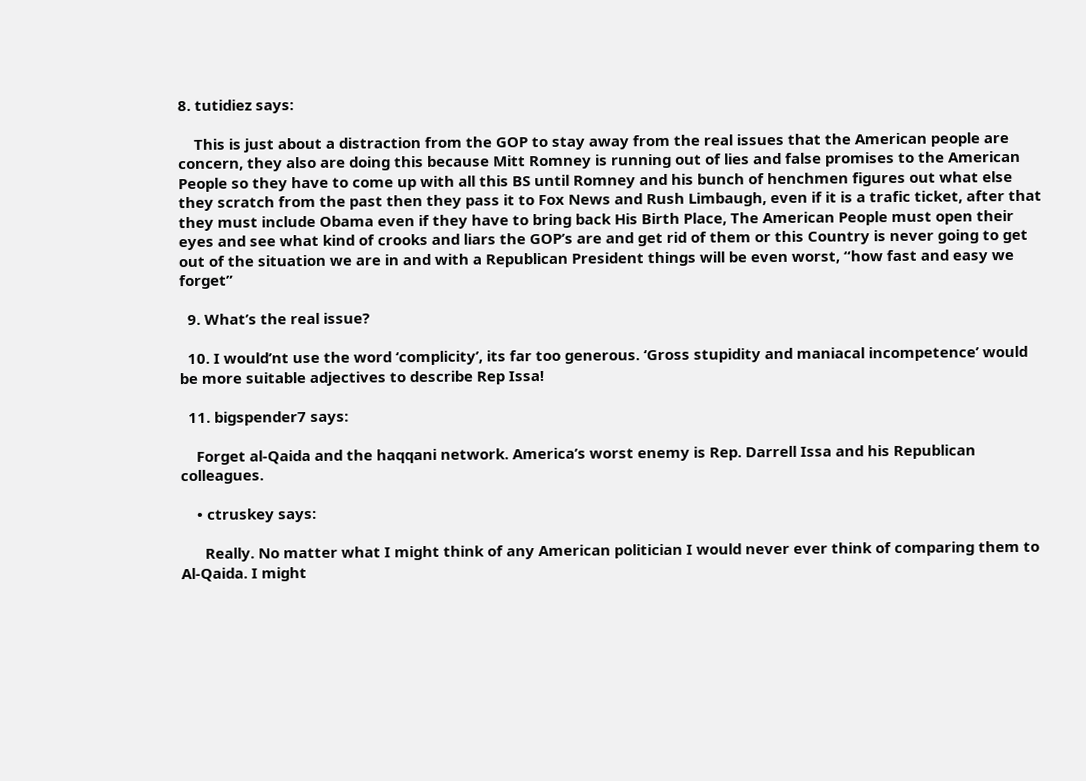8. tutidiez says:

    This is just about a distraction from the GOP to stay away from the real issues that the American people are concern, they also are doing this because Mitt Romney is running out of lies and false promises to the American People so they have to come up with all this BS until Romney and his bunch of henchmen figures out what else they scratch from the past then they pass it to Fox News and Rush Limbaugh, even if it is a trafic ticket, after that they must include Obama even if they have to bring back His Birth Place, The American People must open their eyes and see what kind of crooks and liars the GOP’s are and get rid of them or this Country is never going to get out of the situation we are in and with a Republican President things will be even worst, “how fast and easy we forget”

  9. What’s the real issue?

  10. I would’nt use the word ‘complicity’, its far too generous. ‘Gross stupidity and maniacal incompetence’ would be more suitable adjectives to describe Rep Issa!

  11. bigspender7 says:

    Forget al-Qaida and the haqqani network. America’s worst enemy is Rep. Darrell Issa and his Republican colleagues.

    • ctruskey says:

      Really. No matter what I might think of any American politician I would never ever think of comparing them to Al-Qaida. I might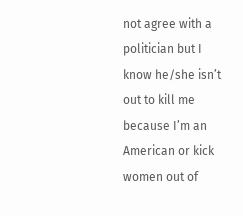not agree with a politician but I know he/she isn’t out to kill me because I’m an American or kick women out of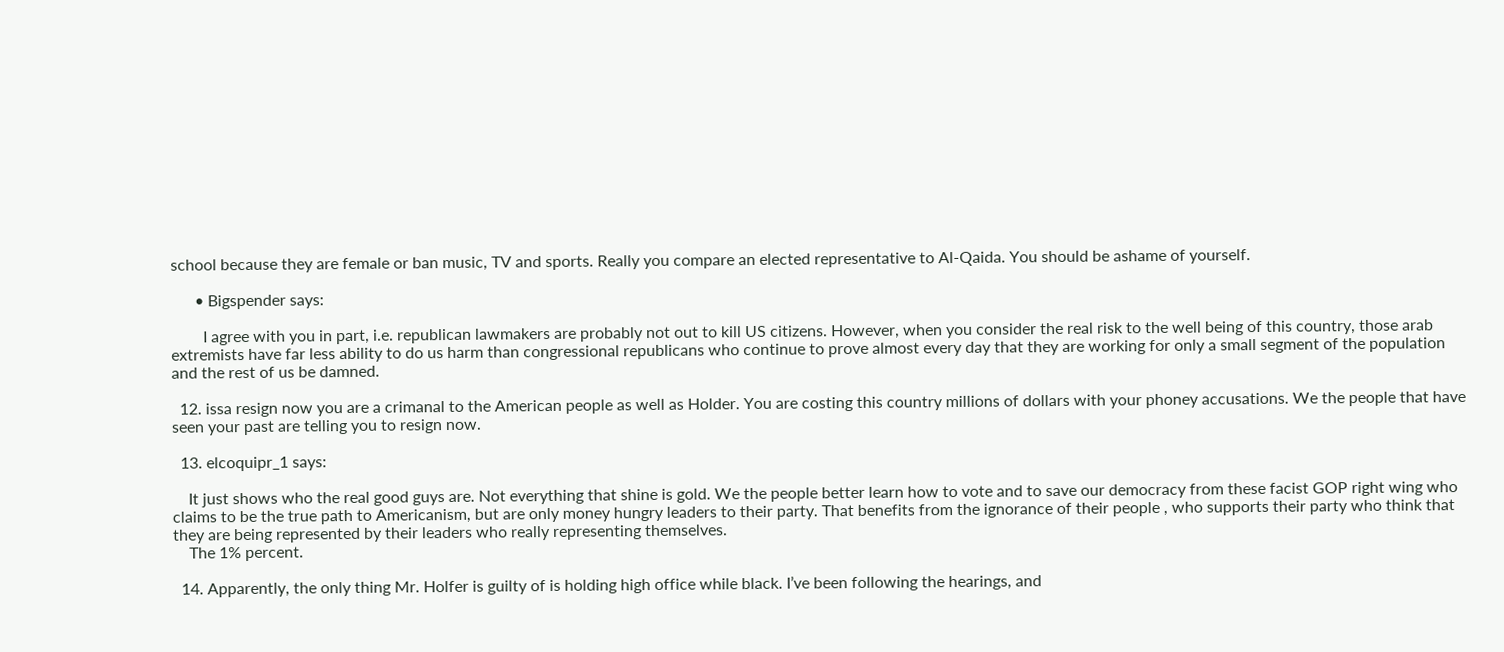school because they are female or ban music, TV and sports. Really you compare an elected representative to Al-Qaida. You should be ashame of yourself.

      • Bigspender says:

        I agree with you in part, i.e. republican lawmakers are probably not out to kill US citizens. However, when you consider the real risk to the well being of this country, those arab extremists have far less ability to do us harm than congressional republicans who continue to prove almost every day that they are working for only a small segment of the population and the rest of us be damned.

  12. issa resign now you are a crimanal to the American people as well as Holder. You are costing this country millions of dollars with your phoney accusations. We the people that have seen your past are telling you to resign now.

  13. elcoquipr_1 says:

    It just shows who the real good guys are. Not everything that shine is gold. We the people better learn how to vote and to save our democracy from these facist GOP right wing who claims to be the true path to Americanism, but are only money hungry leaders to their party. That benefits from the ignorance of their people , who supports their party who think that they are being represented by their leaders who really representing themselves.
    The 1% percent.

  14. Apparently, the only thing Mr. Holfer is guilty of is holding high office while black. I’ve been following the hearings, and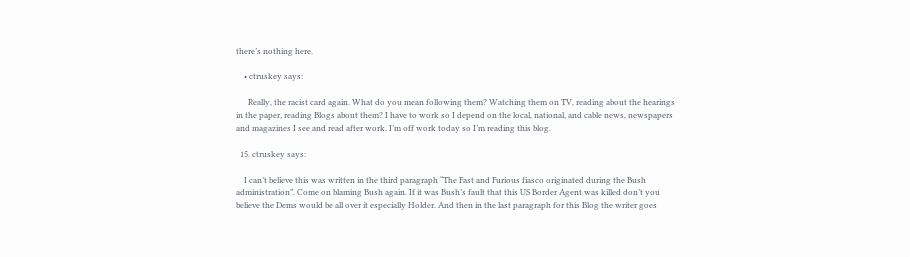there’s nothing here.

    • ctruskey says:

      Really, the racist card again. What do you mean following them? Watching them on TV, reading about the hearings in the paper, reading Blogs about them? I have to work so I depend on the local, national, and cable news, newspapers and magazines I see and read after work. I’m off work today so I’m reading this blog.

  15. ctruskey says:

    I can’t believe this was written in the third paragraph “The Fast and Furious fiasco originated during the Bush administration”. Come on blaming Bush again. If it was Bush’s fault that this US Border Agent was killed don’t you believe the Dems would be all over it especially Holder. And then in the last paragraph for this Blog the writer goes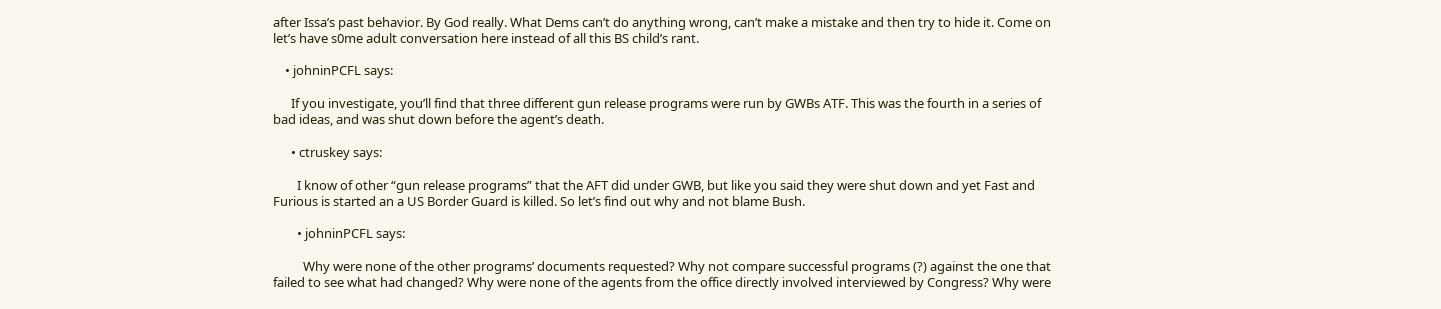after Issa’s past behavior. By God really. What Dems can’t do anything wrong, can’t make a mistake and then try to hide it. Come on let’s have s0me adult conversation here instead of all this BS child’s rant.

    • johninPCFL says:

      If you investigate, you’ll find that three different gun release programs were run by GWBs ATF. This was the fourth in a series of bad ideas, and was shut down before the agent’s death.

      • ctruskey says:

        I know of other “gun release programs” that the AFT did under GWB, but like you said they were shut down and yet Fast and Furious is started an a US Border Guard is killed. So let’s find out why and not blame Bush.

        • johninPCFL says:

          Why were none of the other programs’ documents requested? Why not compare successful programs (?) against the one that failed to see what had changed? Why were none of the agents from the office directly involved interviewed by Congress? Why were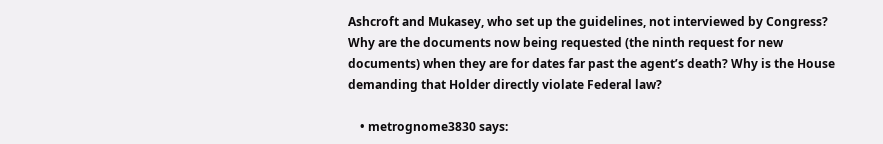Ashcroft and Mukasey, who set up the guidelines, not interviewed by Congress? Why are the documents now being requested (the ninth request for new documents) when they are for dates far past the agent’s death? Why is the House demanding that Holder directly violate Federal law?

    • metrognome3830 says: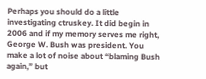Perhaps you should do a little investigating ctruskey. It did begin in 2006 and if my memory serves me right, George W. Bush was president. You make a lot of noise about “blaming Bush again,” but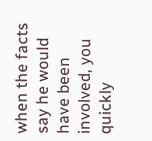when the facts say he would have been involved, you quickly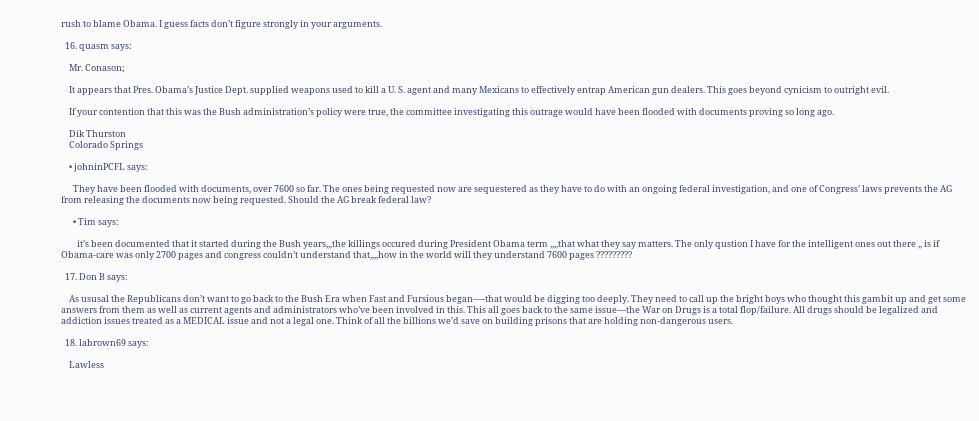rush to blame Obama. I guess facts don’t figure strongly in your arguments.

  16. quasm says:

    Mr. Conason;

    It appears that Pres. Obama’s Justice Dept. supplied weapons used to kill a U. S. agent and many Mexicans to effectively entrap American gun dealers. This goes beyond cynicism to outright evil.

    If your contention that this was the Bush administration’s policy were true, the committee investigating this outrage would have been flooded with documents proving so long ago.

    Dik Thurston
    Colorado Springs

    • johninPCFL says:

      They have been flooded with documents, over 7600 so far. The ones being requested now are sequestered as they have to do with an ongoing federal investigation, and one of Congress’ laws prevents the AG from releasing the documents now being requested. Should the AG break federal law?

      • Tim says:

        it’s been documented that it started during the Bush years,,,the killings occured during President Obama term ,,,,that what they say matters. The only qustion I have for the intelligent ones out there ,, is if Obama-care was only 2700 pages and congress couldn’t understand that,,,,how in the world will they understand 7600 pages ?????????

  17. Don B says:

    As ususal the Republicans don’t want to go back to the Bush Era when Fast and Fursious began—-that would be digging too deeply. They need to call up the bright boys who thought this gambit up and get some answers from them as well as current agents and administrators who’ve been involved in this. This all goes back to the same issue—the War on Drugs is a total flop/failure. All drugs should be legalized and addiction issues treated as a MEDICAL issue and not a legal one. Think of all the billions we’d save on building prisons that are holding non-dangerous users.

  18. labrown69 says:

    Lawless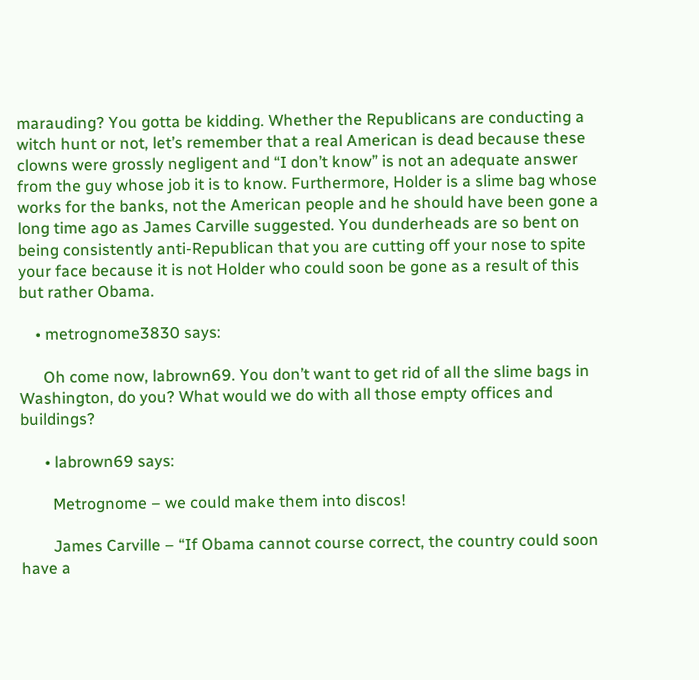marauding? You gotta be kidding. Whether the Republicans are conducting a witch hunt or not, let’s remember that a real American is dead because these clowns were grossly negligent and “I don’t know” is not an adequate answer from the guy whose job it is to know. Furthermore, Holder is a slime bag whose works for the banks, not the American people and he should have been gone a long time ago as James Carville suggested. You dunderheads are so bent on being consistently anti-Republican that you are cutting off your nose to spite your face because it is not Holder who could soon be gone as a result of this but rather Obama.

    • metrognome3830 says:

      Oh come now, labrown69. You don’t want to get rid of all the slime bags in Washington, do you? What would we do with all those empty offices and buildings?

      • labrown69 says:

        Metrognome – we could make them into discos!

        James Carville – “If Obama cannot course correct, the country could soon have a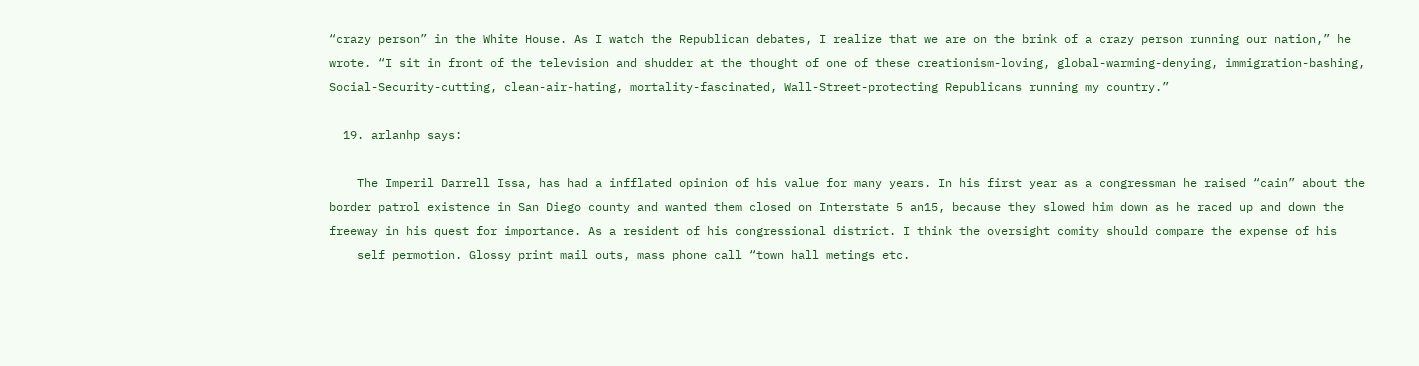“crazy person” in the White House. As I watch the Republican debates, I realize that we are on the brink of a crazy person running our nation,” he wrote. “I sit in front of the television and shudder at the thought of one of these creationism-loving, global-warming-denying, immigration-bashing, Social-Security-cutting, clean-air-hating, mortality-fascinated, Wall-Street-protecting Republicans running my country.”

  19. arlanhp says:

    The Imperil Darrell Issa, has had a infflated opinion of his value for many years. In his first year as a congressman he raised “cain” about the border patrol existence in San Diego county and wanted them closed on Interstate 5 an15, because they slowed him down as he raced up and down the freeway in his quest for importance. As a resident of his congressional district. I think the oversight comity should compare the expense of his
    self permotion. Glossy print mail outs, mass phone call “town hall metings etc.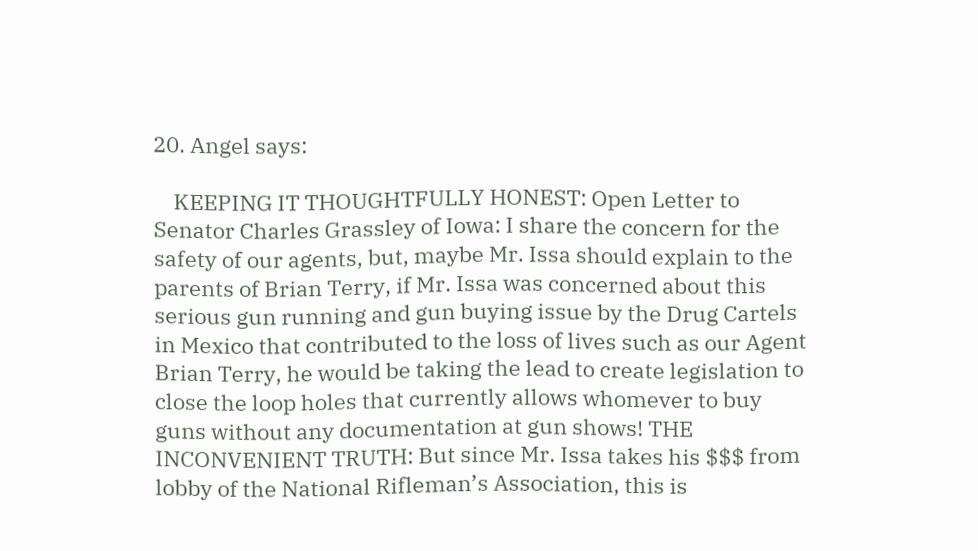20. Angel says:

    KEEPING IT THOUGHTFULLY HONEST: Open Letter to Senator Charles Grassley of Iowa: I share the concern for the safety of our agents, but, maybe Mr. Issa should explain to the parents of Brian Terry, if Mr. Issa was concerned about this serious gun running and gun buying issue by the Drug Cartels in Mexico that contributed to the loss of lives such as our Agent Brian Terry, he would be taking the lead to create legislation to close the loop holes that currently allows whomever to buy guns without any documentation at gun shows! THE INCONVENIENT TRUTH: But since Mr. Issa takes his $$$ from lobby of the National Rifleman’s Association, this is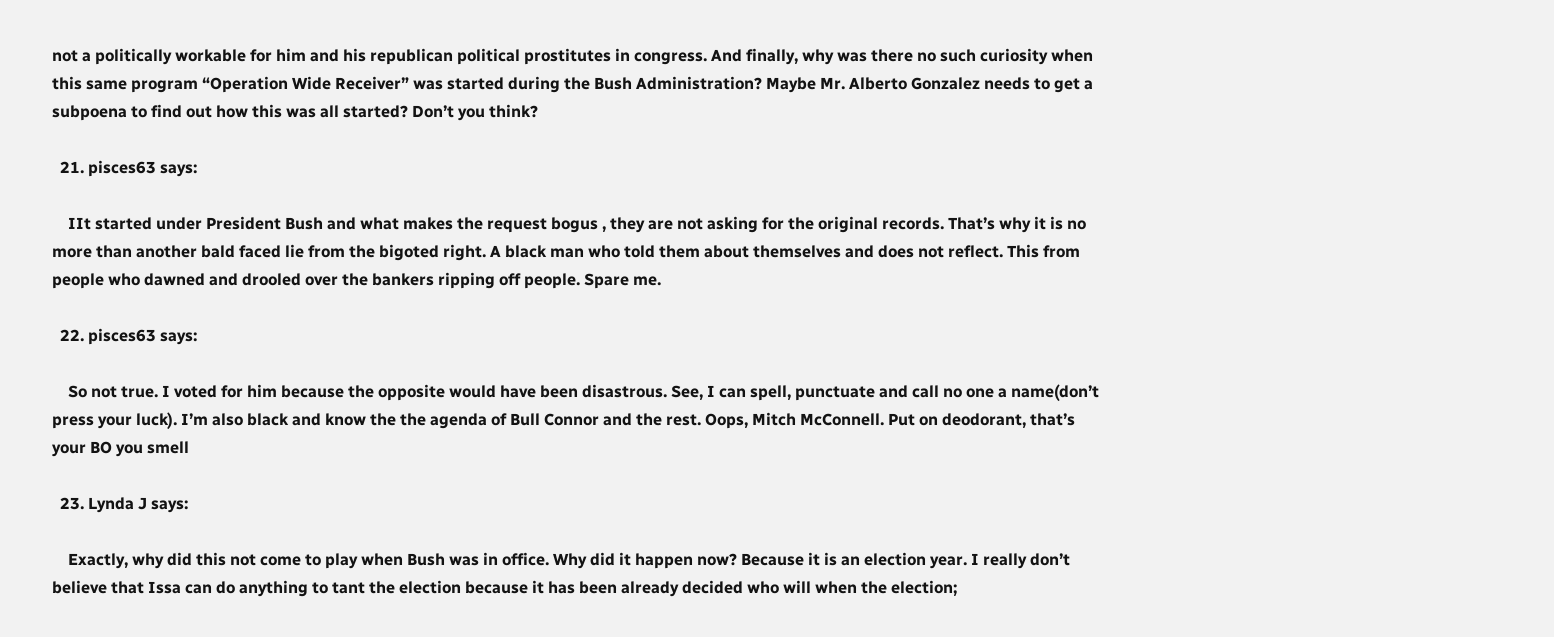not a politically workable for him and his republican political prostitutes in congress. And finally, why was there no such curiosity when this same program “Operation Wide Receiver” was started during the Bush Administration? Maybe Mr. Alberto Gonzalez needs to get a subpoena to find out how this was all started? Don’t you think?

  21. pisces63 says:

    IIt started under President Bush and what makes the request bogus , they are not asking for the original records. That’s why it is no more than another bald faced lie from the bigoted right. A black man who told them about themselves and does not reflect. This from people who dawned and drooled over the bankers ripping off people. Spare me.

  22. pisces63 says:

    So not true. I voted for him because the opposite would have been disastrous. See, I can spell, punctuate and call no one a name(don’t press your luck). I’m also black and know the the agenda of Bull Connor and the rest. Oops, Mitch McConnell. Put on deodorant, that’s your BO you smell

  23. Lynda J says:

    Exactly, why did this not come to play when Bush was in office. Why did it happen now? Because it is an election year. I really don’t believe that Issa can do anything to tant the election because it has been already decided who will when the election;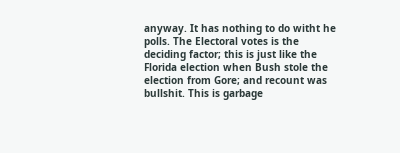anyway. It has nothing to do witht he polls. The Electoral votes is the deciding factor; this is just like the Florida election when Bush stole the election from Gore; and recount was bullshit. This is garbage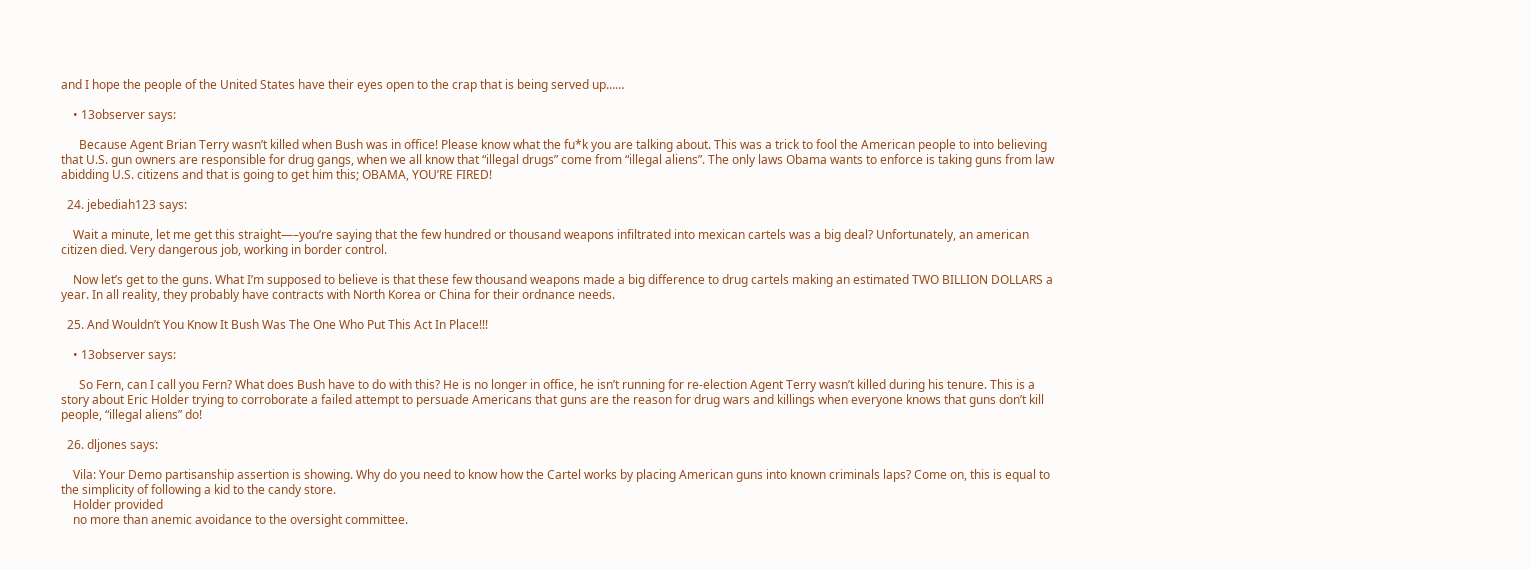and I hope the people of the United States have their eyes open to the crap that is being served up……

    • 13observer says:

      Because Agent Brian Terry wasn’t killed when Bush was in office! Please know what the fu*k you are talking about. This was a trick to fool the American people to into believing that U.S. gun owners are responsible for drug gangs, when we all know that “illegal drugs” come from “illegal aliens”. The only laws Obama wants to enforce is taking guns from law abidding U.S. citizens and that is going to get him this; OBAMA, YOU’RE FIRED!

  24. jebediah123 says:

    Wait a minute, let me get this straight—–you’re saying that the few hundred or thousand weapons infiltrated into mexican cartels was a big deal? Unfortunately, an american citizen died. Very dangerous job, working in border control.

    Now let’s get to the guns. What I’m supposed to believe is that these few thousand weapons made a big difference to drug cartels making an estimated TWO BILLION DOLLARS a year. In all reality, they probably have contracts with North Korea or China for their ordnance needs.

  25. And Wouldn’t You Know It Bush Was The One Who Put This Act In Place!!!

    • 13observer says:

      So Fern, can I call you Fern? What does Bush have to do with this? He is no longer in office, he isn’t running for re-election Agent Terry wasn’t killed during his tenure. This is a story about Eric Holder trying to corroborate a failed attempt to persuade Americans that guns are the reason for drug wars and killings when everyone knows that guns don’t kill people, “illegal aliens” do!

  26. dljones says:

    Vila: Your Demo partisanship assertion is showing. Why do you need to know how the Cartel works by placing American guns into known criminals laps? Come on, this is equal to the simplicity of following a kid to the candy store.
    Holder provided
    no more than anemic avoidance to the oversight committee.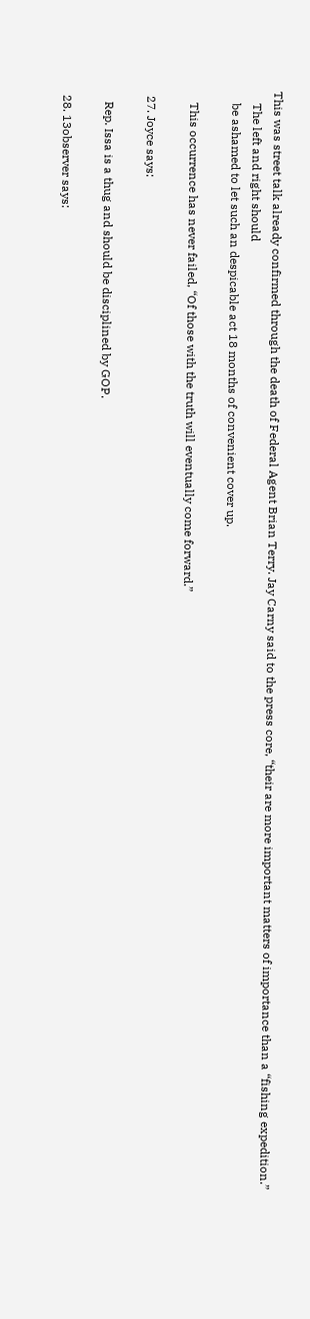This was street talk already confirmed through the death of Federal Agent Brian Terry. Jay Carny said to the press core, “their are more important matters of importance than a “fishing expedition.”
    The left and right should
    be ashamed to let such an despicable act 18 months of convenient cover up.

    This occurrence has never failed, “Of those with the truth will eventually come forward.”

  27. Joyce says:

    Rep. Issa is a thug and should be disciplined by GOP.

  28. 13observer says: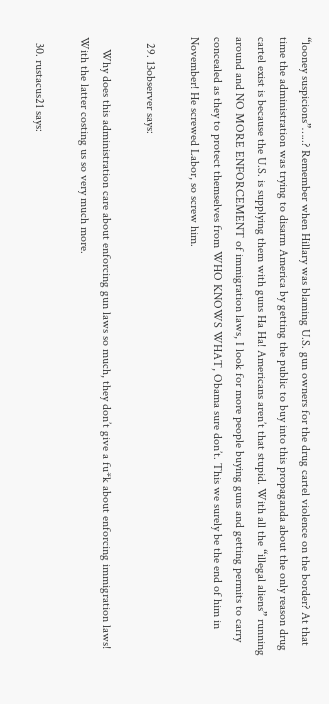“looney suspicions”…..? Remember when Hillary was blaming U.S. gun owners for the drug cartel violence on the border? At that time the administration was trying to disarm America by getting the public to buy into this propaganda about the only reason drug cartel exist is because the U.S. is supplying them with guns Ha Ha! Americans aren’t that stupid. With all the “illegal aliens” running around and NO MORE ENFORCEMENT of immigration laws, I look for more people buying guns and getting permits to carry concealed as they to protect themselves from WHO KNOWS WHAT, Obama sure don’t. This we surely be the end of him in November! He screwed Labor, so screw him.

  29. 13observer says:

    Why does this administration care about enforcing gun laws so much, they don’t give a fu*k about enforcing immigration laws! With the latter costing us so very much more.

  30. rustacus21 says: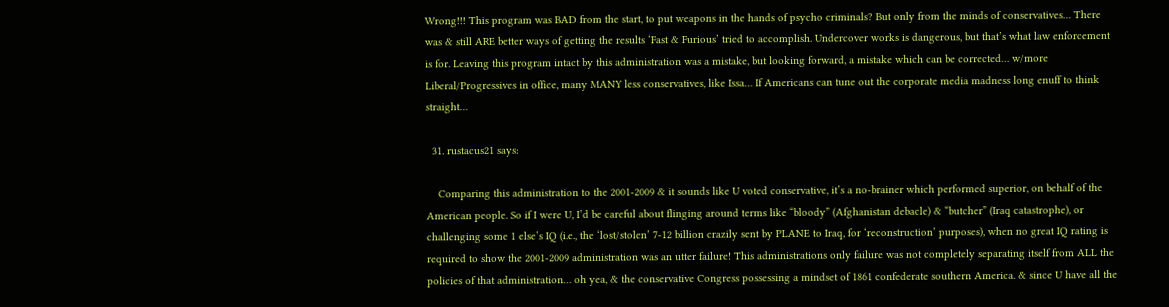Wrong!!! This program was BAD from the start, to put weapons in the hands of psycho criminals? But only from the minds of conservatives… There was & still ARE better ways of getting the results ‘Fast & Furious’ tried to accomplish. Undercover works is dangerous, but that’s what law enforcement is for. Leaving this program intact by this administration was a mistake, but looking forward, a mistake which can be corrected… w/more Liberal/Progressives in office, many MANY less conservatives, like Issa… If Americans can tune out the corporate media madness long enuff to think straight…

  31. rustacus21 says:

    Comparing this administration to the 2001-2009 & it sounds like U voted conservative, it’s a no-brainer which performed superior, on behalf of the American people. So if I were U, I’d be careful about flinging around terms like “bloody” (Afghanistan debacle) & “butcher” (Iraq catastrophe), or challenging some 1 else’s IQ (i.e., the ‘lost/stolen’ 7-12 billion crazily sent by PLANE to Iraq, for ‘reconstruction’ purposes), when no great IQ rating is required to show the 2001-2009 administration was an utter failure! This administrations only failure was not completely separating itself from ALL the policies of that administration… oh yea, & the conservative Congress possessing a mindset of 1861 confederate southern America. & since U have all the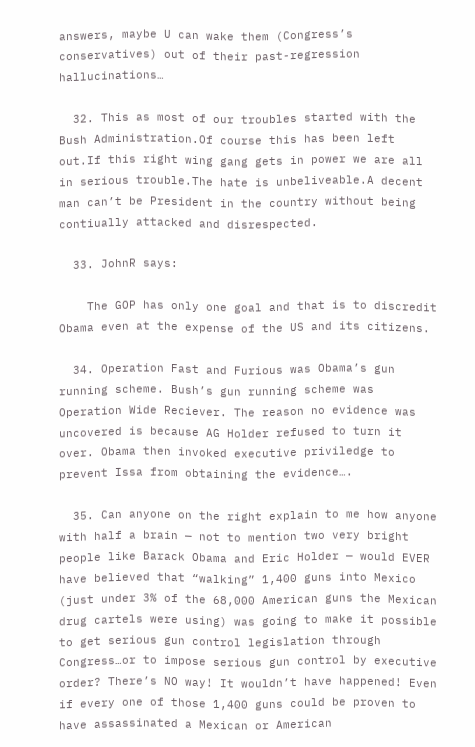answers, maybe U can wake them (Congress’s conservatives) out of their past-regression hallucinations…

  32. This as most of our troubles started with the Bush Administration.Of course this has been left out.If this right wing gang gets in power we are all in serious trouble.The hate is unbeliveable.A decent man can’t be President in the country without being contiually attacked and disrespected.

  33. JohnR says:

    The GOP has only one goal and that is to discredit Obama even at the expense of the US and its citizens.

  34. Operation Fast and Furious was Obama’s gun running scheme. Bush’s gun running scheme was Operation Wide Reciever. The reason no evidence was uncovered is because AG Holder refused to turn it over. Obama then invoked executive priviledge to prevent Issa from obtaining the evidence….

  35. Can anyone on the right explain to me how anyone with half a brain — not to mention two very bright people like Barack Obama and Eric Holder — would EVER have believed that “walking” 1,400 guns into Mexico (just under 3% of the 68,000 American guns the Mexican drug cartels were using) was going to make it possible to get serious gun control legislation through Congress…or to impose serious gun control by executive order? There’s NO way! It wouldn’t have happened! Even if every one of those 1,400 guns could be proven to have assassinated a Mexican or American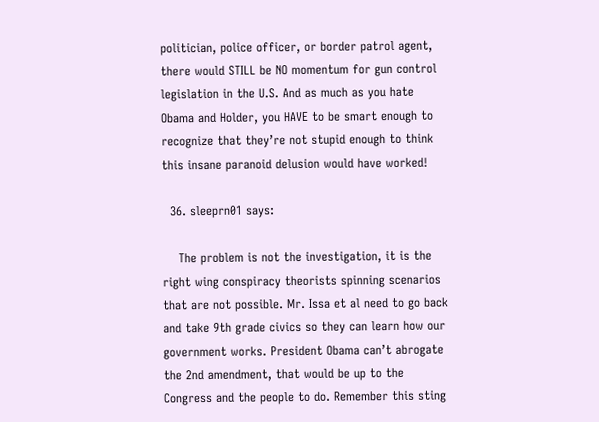politician, police officer, or border patrol agent, there would STILL be NO momentum for gun control legislation in the U.S. And as much as you hate Obama and Holder, you HAVE to be smart enough to recognize that they’re not stupid enough to think this insane paranoid delusion would have worked!

  36. sleeprn01 says:

    The problem is not the investigation, it is the right wing conspiracy theorists spinning scenarios that are not possible. Mr. Issa et al need to go back and take 9th grade civics so they can learn how our government works. President Obama can’t abrogate the 2nd amendment, that would be up to the Congress and the people to do. Remember this sting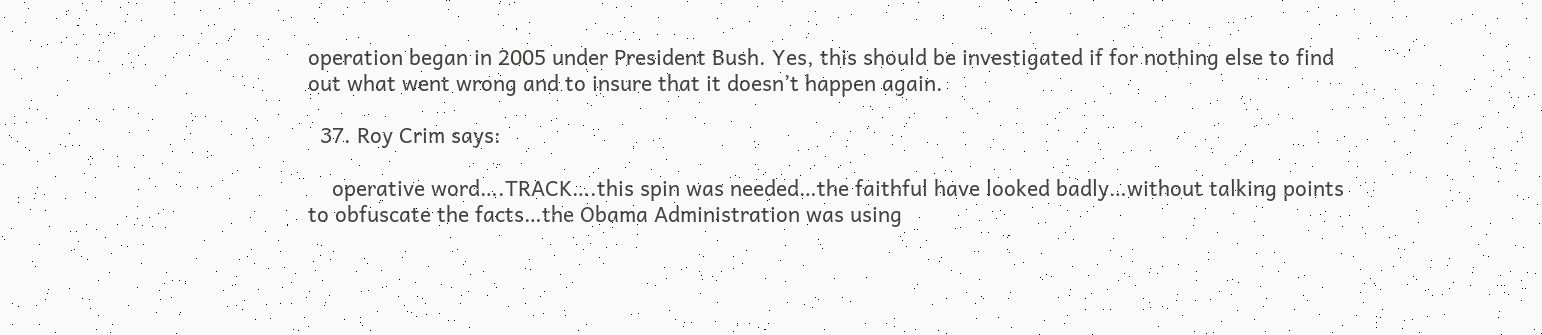operation began in 2005 under President Bush. Yes, this should be investigated if for nothing else to find out what went wrong and to insure that it doesn’t happen again.

  37. Roy Crim says:

    operative word….TRACK….this spin was needed…the faithful have looked badly…without talking points to obfuscate the facts…the Obama Administration was using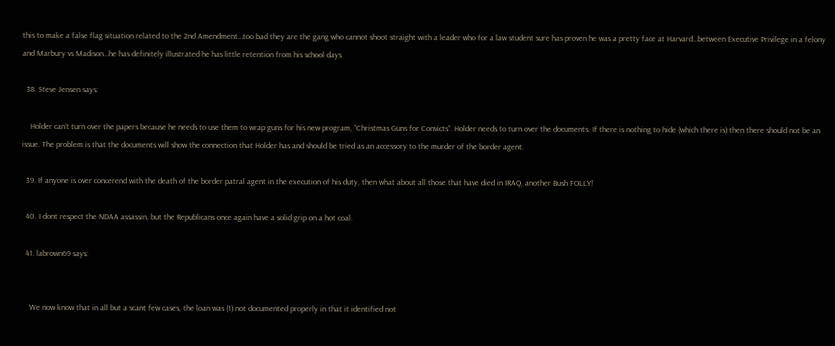this to make a false flag situation related to the 2nd Amendment…too bad they are the gang who cannot shoot straight with a leader who for a law student sure has proven he was a pretty face at Harvard…between Executive Privilege in a felony and Marbury vs Madison…he has definitely illustrated he has little retention from his school days

  38. Steve Jensen says:

    Holder can’t turn over the papers because he needs to use them to wrap guns for his new program, “Christmas Guns for Convicts”. Holder needs to turn over the documents. If there is nothing to hide (which there is) then there should not be an issue. The problem is that the documents will show the connection that Holder has and should be tried as an accessory to the murder of the border agent.

  39. If anyone is over concerend with the death of the border patral agent in the execution of his duty, then what about all those that have died in IRAQ, another Bush FOLLY!

  40. I dont respect the NDAA assassin, but the Republicans once again have a solid grip on a hot coal.

  41. labrown69 says:


    We now know that in all but a scant few cases, the loan was (1) not documented properly in that it identified not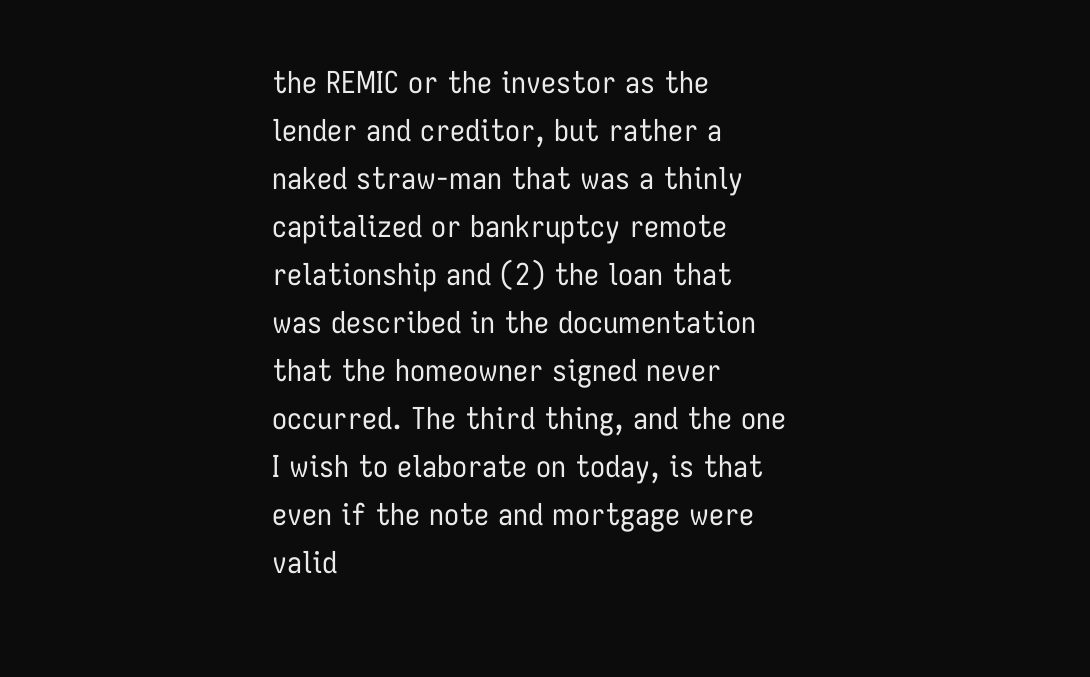the REMIC or the investor as the lender and creditor, but rather a naked straw-man that was a thinly capitalized or bankruptcy remote relationship and (2) the loan that was described in the documentation that the homeowner signed never occurred. The third thing, and the one I wish to elaborate on today, is that even if the note and mortgage were valid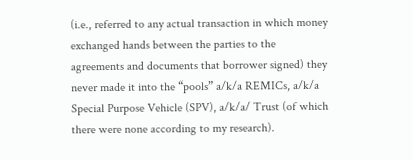(i.e., referred to any actual transaction in which money exchanged hands between the parties to the agreements and documents that borrower signed) they never made it into the “pools” a/k/a REMICs, a/k/a Special Purpose Vehicle (SPV), a/k/a/ Trust (of which there were none according to my research).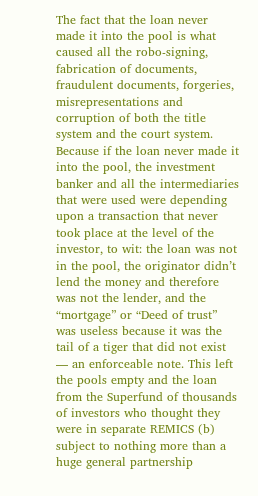The fact that the loan never made it into the pool is what caused all the robo-signing, fabrication of documents, fraudulent documents, forgeries, misrepresentations and corruption of both the title system and the court system. Because if the loan never made it into the pool, the investment banker and all the intermediaries that were used were depending upon a transaction that never took place at the level of the investor, to wit: the loan was not in the pool, the originator didn’t lend the money and therefore was not the lender, and the “mortgage” or “Deed of trust” was useless because it was the tail of a tiger that did not exist — an enforceable note. This left the pools empty and the loan from the Superfund of thousands of investors who thought they were in separate REMICS (b) subject to nothing more than a huge general partnership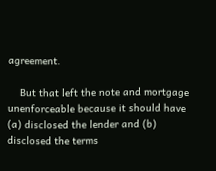agreement.

    But that left the note and mortgage unenforceable because it should have (a) disclosed the lender and (b) disclosed the terms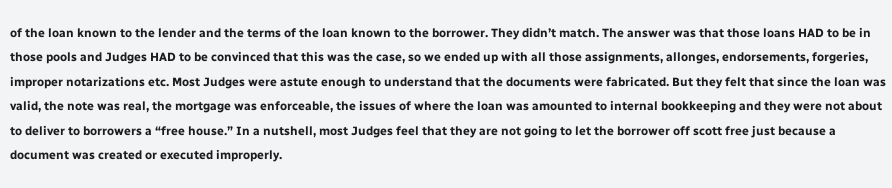of the loan known to the lender and the terms of the loan known to the borrower. They didn’t match. The answer was that those loans HAD to be in those pools and Judges HAD to be convinced that this was the case, so we ended up with all those assignments, allonges, endorsements, forgeries, improper notarizations etc. Most Judges were astute enough to understand that the documents were fabricated. But they felt that since the loan was valid, the note was real, the mortgage was enforceable, the issues of where the loan was amounted to internal bookkeeping and they were not about to deliver to borrowers a “free house.” In a nutshell, most Judges feel that they are not going to let the borrower off scott free just because a document was created or executed improperly.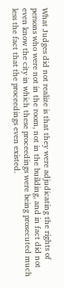What Judges did not realize is that they were adjudicating the rights of persons who were not in the room, not in the building, and in fact did not even know the city in which these proceedings were being prosecuted much less the fact that the proceedings even existed.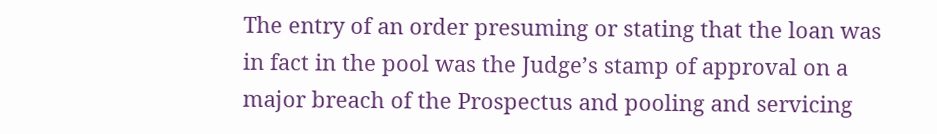The entry of an order presuming or stating that the loan was in fact in the pool was the Judge’s stamp of approval on a major breach of the Prospectus and pooling and servicing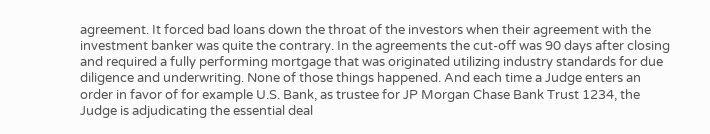agreement. It forced bad loans down the throat of the investors when their agreement with the investment banker was quite the contrary. In the agreements the cut-off was 90 days after closing and required a fully performing mortgage that was originated utilizing industry standards for due diligence and underwriting. None of those things happened. And each time a Judge enters an order in favor of for example U.S. Bank, as trustee for JP Morgan Chase Bank Trust 1234, the Judge is adjudicating the essential deal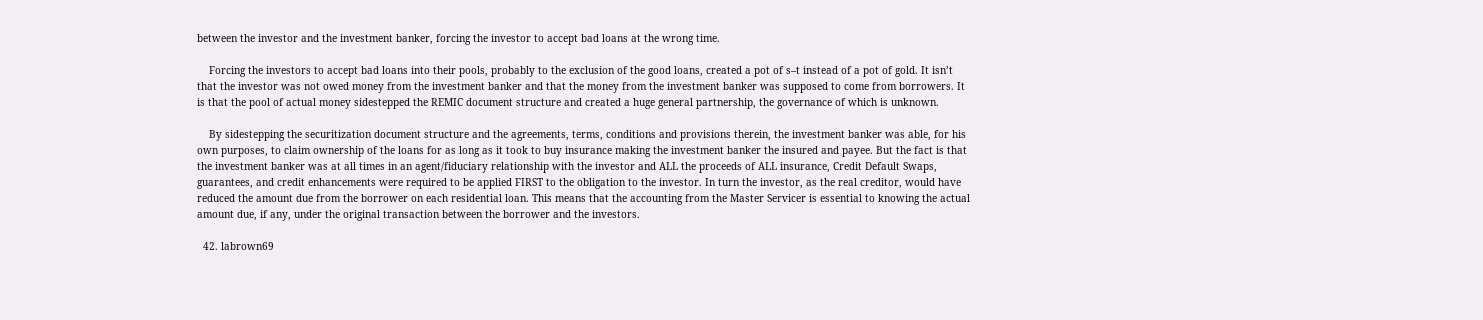between the investor and the investment banker, forcing the investor to accept bad loans at the wrong time.

    Forcing the investors to accept bad loans into their pools, probably to the exclusion of the good loans, created a pot of s–t instead of a pot of gold. It isn’t that the investor was not owed money from the investment banker and that the money from the investment banker was supposed to come from borrowers. It is that the pool of actual money sidestepped the REMIC document structure and created a huge general partnership, the governance of which is unknown.

    By sidestepping the securitization document structure and the agreements, terms, conditions and provisions therein, the investment banker was able, for his own purposes, to claim ownership of the loans for as long as it took to buy insurance making the investment banker the insured and payee. But the fact is that the investment banker was at all times in an agent/fiduciary relationship with the investor and ALL the proceeds of ALL insurance, Credit Default Swaps, guarantees, and credit enhancements were required to be applied FIRST to the obligation to the investor. In turn the investor, as the real creditor, would have reduced the amount due from the borrower on each residential loan. This means that the accounting from the Master Servicer is essential to knowing the actual amount due, if any, under the original transaction between the borrower and the investors.

  42. labrown69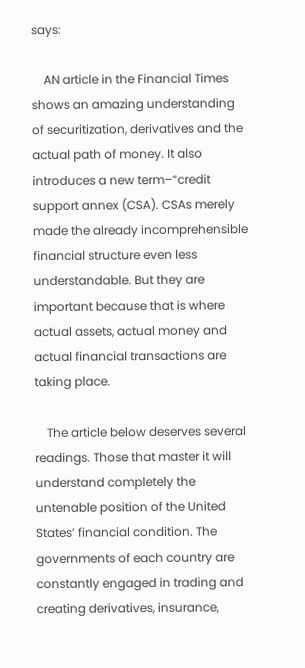says:

    AN article in the Financial Times shows an amazing understanding of securitization, derivatives and the actual path of money. It also introduces a new term–“credit support annex (CSA). CSAs merely made the already incomprehensible financial structure even less understandable. But they are important because that is where actual assets, actual money and actual financial transactions are taking place.

    The article below deserves several readings. Those that master it will understand completely the untenable position of the United States’ financial condition. The governments of each country are constantly engaged in trading and creating derivatives, insurance,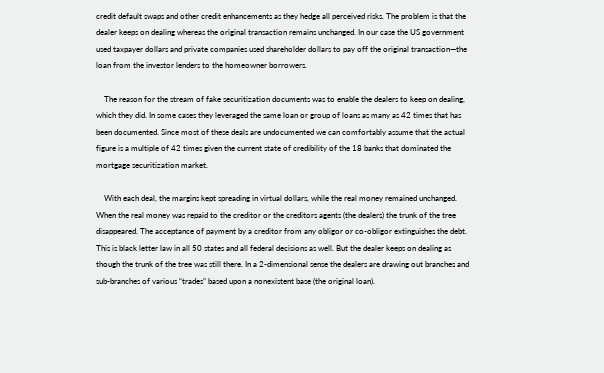credit default swaps and other credit enhancements as they hedge all perceived risks. The problem is that the dealer keeps on dealing whereas the original transaction remains unchanged. In our case the US government used taxpayer dollars and private companies used shareholder dollars to pay off the original transaction—the loan from the investor lenders to the homeowner borrowers.

    The reason for the stream of fake securitization documents was to enable the dealers to keep on dealing, which they did. In some cases they leveraged the same loan or group of loans as many as 42 times that has been documented. Since most of these deals are undocumented we can comfortably assume that the actual figure is a multiple of 42 times given the current state of credibility of the 18 banks that dominated the mortgage securitization market.

    With each deal, the margins kept spreading in virtual dollars, while the real money remained unchanged. When the real money was repaid to the creditor or the creditors agents (the dealers) the trunk of the tree disappeared. The acceptance of payment by a creditor from any obligor or co-obligor extinguishes the debt. This is black letter law in all 50 states and all federal decisions as well. But the dealer keeps on dealing as though the trunk of the tree was still there. In a 2-dimensional sense the dealers are drawing out branches and sub-branches of various “trades” based upon a nonexistent base (the original loan).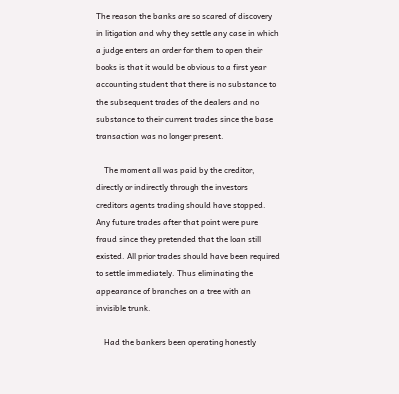The reason the banks are so scared of discovery in litigation and why they settle any case in which a judge enters an order for them to open their books is that it would be obvious to a first year accounting student that there is no substance to the subsequent trades of the dealers and no substance to their current trades since the base transaction was no longer present.

    The moment all was paid by the creditor, directly or indirectly through the investors creditors agents trading should have stopped. Any future trades after that point were pure fraud since they pretended that the loan still existed. All prior trades should have been required to settle immediately. Thus eliminating the appearance of branches on a tree with an invisible trunk.

    Had the bankers been operating honestly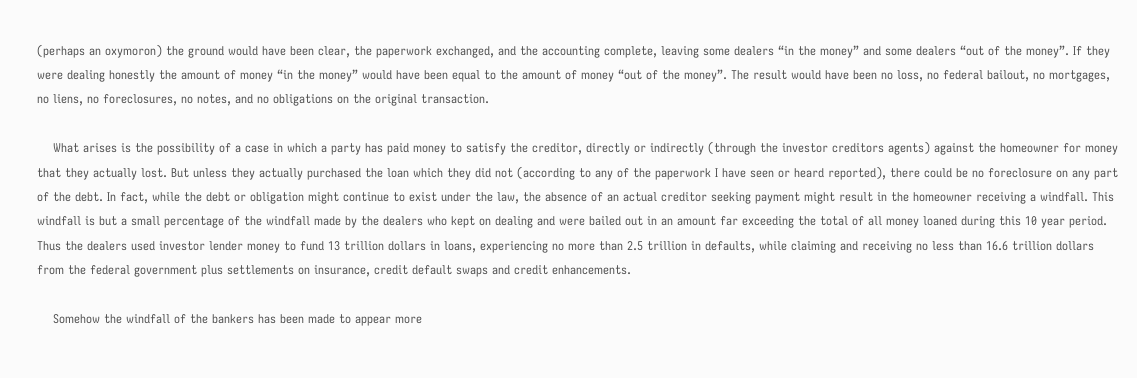(perhaps an oxymoron) the ground would have been clear, the paperwork exchanged, and the accounting complete, leaving some dealers “in the money” and some dealers “out of the money”. If they were dealing honestly the amount of money “in the money” would have been equal to the amount of money “out of the money”. The result would have been no loss, no federal bailout, no mortgages, no liens, no foreclosures, no notes, and no obligations on the original transaction.

    What arises is the possibility of a case in which a party has paid money to satisfy the creditor, directly or indirectly (through the investor creditors agents) against the homeowner for money that they actually lost. But unless they actually purchased the loan which they did not (according to any of the paperwork I have seen or heard reported), there could be no foreclosure on any part of the debt. In fact, while the debt or obligation might continue to exist under the law, the absence of an actual creditor seeking payment might result in the homeowner receiving a windfall. This windfall is but a small percentage of the windfall made by the dealers who kept on dealing and were bailed out in an amount far exceeding the total of all money loaned during this 10 year period. Thus the dealers used investor lender money to fund 13 trillion dollars in loans, experiencing no more than 2.5 trillion in defaults, while claiming and receiving no less than 16.6 trillion dollars from the federal government plus settlements on insurance, credit default swaps and credit enhancements.

    Somehow the windfall of the bankers has been made to appear more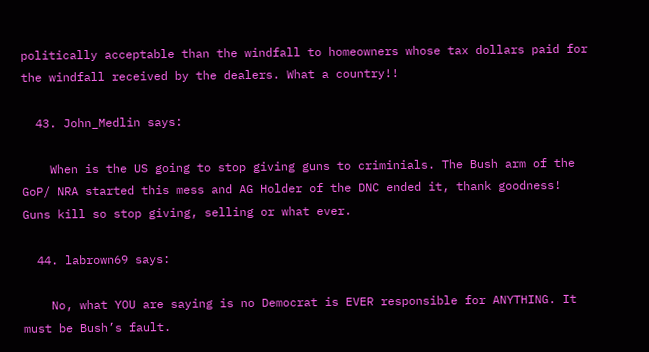politically acceptable than the windfall to homeowners whose tax dollars paid for the windfall received by the dealers. What a country!!

  43. John_Medlin says:

    When is the US going to stop giving guns to criminials. The Bush arm of the GoP/ NRA started this mess and AG Holder of the DNC ended it, thank goodness! Guns kill so stop giving, selling or what ever.

  44. labrown69 says:

    No, what YOU are saying is no Democrat is EVER responsible for ANYTHING. It must be Bush’s fault.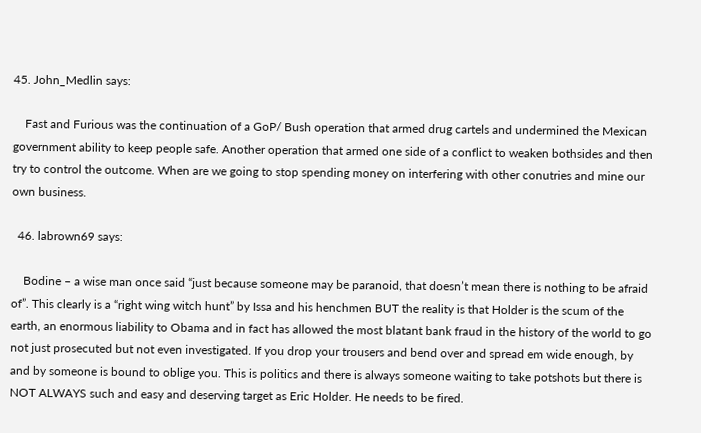45. John_Medlin says:

    Fast and Furious was the continuation of a GoP/ Bush operation that armed drug cartels and undermined the Mexican government ability to keep people safe. Another operation that armed one side of a conflict to weaken bothsides and then try to control the outcome. When are we going to stop spending money on interfering with other conutries and mine our own business.

  46. labrown69 says:

    Bodine – a wise man once said “just because someone may be paranoid, that doesn’t mean there is nothing to be afraid of”. This clearly is a “right wing witch hunt” by Issa and his henchmen BUT the reality is that Holder is the scum of the earth, an enormous liability to Obama and in fact has allowed the most blatant bank fraud in the history of the world to go not just prosecuted but not even investigated. If you drop your trousers and bend over and spread em wide enough, by and by someone is bound to oblige you. This is politics and there is always someone waiting to take potshots but there is NOT ALWAYS such and easy and deserving target as Eric Holder. He needs to be fired.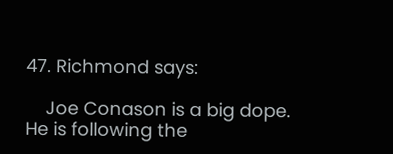47. Richmond says:

    Joe Conason is a big dope. He is following the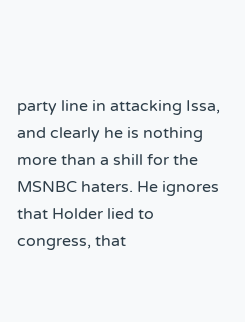party line in attacking Issa, and clearly he is nothing more than a shill for the MSNBC haters. He ignores that Holder lied to congress, that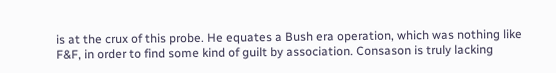is at the crux of this probe. He equates a Bush era operation, which was nothing like F&F, in order to find some kind of guilt by association. Consason is truly lacking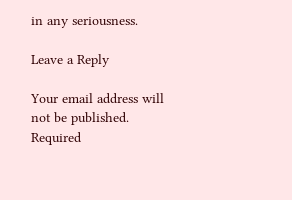in any seriousness.

Leave a Reply

Your email address will not be published. Required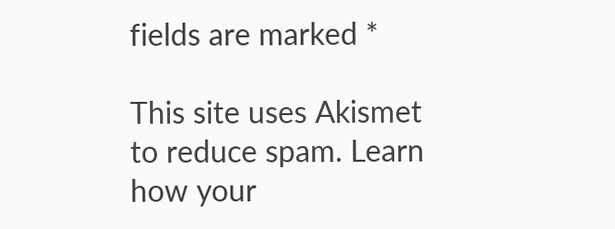fields are marked *

This site uses Akismet to reduce spam. Learn how your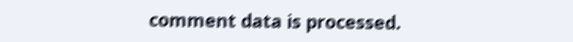comment data is processed.